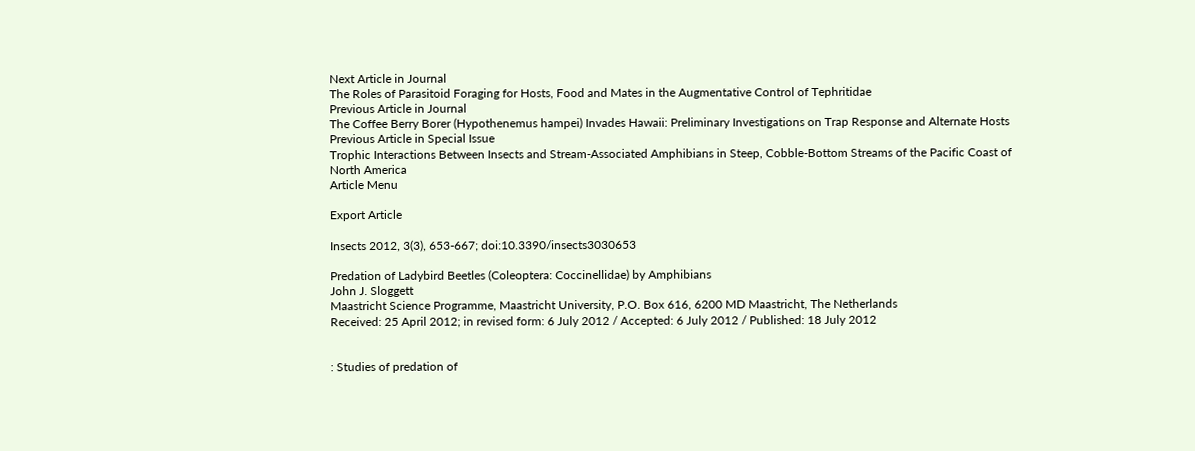Next Article in Journal
The Roles of Parasitoid Foraging for Hosts, Food and Mates in the Augmentative Control of Tephritidae
Previous Article in Journal
The Coffee Berry Borer (Hypothenemus hampei) Invades Hawaii: Preliminary Investigations on Trap Response and Alternate Hosts
Previous Article in Special Issue
Trophic Interactions Between Insects and Stream-Associated Amphibians in Steep, Cobble-Bottom Streams of the Pacific Coast of North America
Article Menu

Export Article

Insects 2012, 3(3), 653-667; doi:10.3390/insects3030653

Predation of Ladybird Beetles (Coleoptera: Coccinellidae) by Amphibians
John J. Sloggett
Maastricht Science Programme, Maastricht University, P.O. Box 616, 6200 MD Maastricht, The Netherlands
Received: 25 April 2012; in revised form: 6 July 2012 / Accepted: 6 July 2012 / Published: 18 July 2012


: Studies of predation of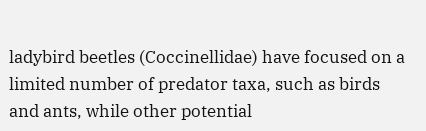ladybird beetles (Coccinellidae) have focused on a limited number of predator taxa, such as birds and ants, while other potential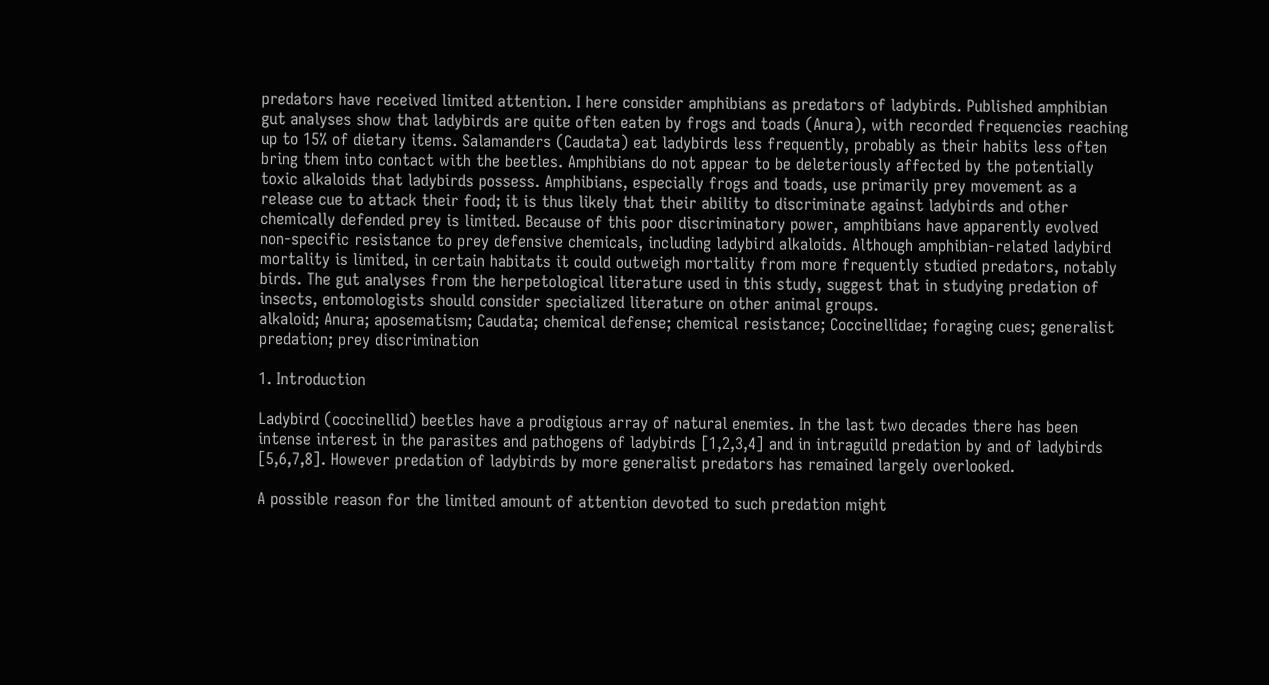predators have received limited attention. I here consider amphibians as predators of ladybirds. Published amphibian gut analyses show that ladybirds are quite often eaten by frogs and toads (Anura), with recorded frequencies reaching up to 15% of dietary items. Salamanders (Caudata) eat ladybirds less frequently, probably as their habits less often bring them into contact with the beetles. Amphibians do not appear to be deleteriously affected by the potentially toxic alkaloids that ladybirds possess. Amphibians, especially frogs and toads, use primarily prey movement as a release cue to attack their food; it is thus likely that their ability to discriminate against ladybirds and other chemically defended prey is limited. Because of this poor discriminatory power, amphibians have apparently evolved non-specific resistance to prey defensive chemicals, including ladybird alkaloids. Although amphibian-related ladybird mortality is limited, in certain habitats it could outweigh mortality from more frequently studied predators, notably birds. The gut analyses from the herpetological literature used in this study, suggest that in studying predation of insects, entomologists should consider specialized literature on other animal groups.
alkaloid; Anura; aposematism; Caudata; chemical defense; chemical resistance; Coccinellidae; foraging cues; generalist predation; prey discrimination

1. Introduction

Ladybird (coccinellid) beetles have a prodigious array of natural enemies. In the last two decades there has been intense interest in the parasites and pathogens of ladybirds [1,2,3,4] and in intraguild predation by and of ladybirds [5,6,7,8]. However predation of ladybirds by more generalist predators has remained largely overlooked.

A possible reason for the limited amount of attention devoted to such predation might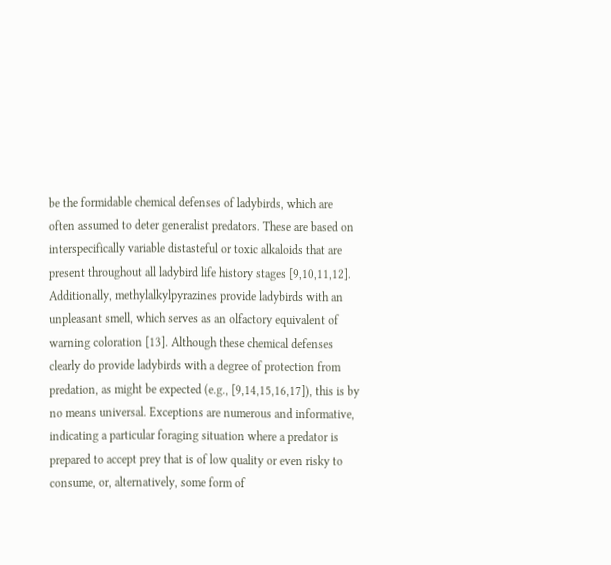be the formidable chemical defenses of ladybirds, which are often assumed to deter generalist predators. These are based on interspecifically variable distasteful or toxic alkaloids that are present throughout all ladybird life history stages [9,10,11,12]. Additionally, methylalkylpyrazines provide ladybirds with an unpleasant smell, which serves as an olfactory equivalent of warning coloration [13]. Although these chemical defenses clearly do provide ladybirds with a degree of protection from predation, as might be expected (e.g., [9,14,15,16,17]), this is by no means universal. Exceptions are numerous and informative, indicating a particular foraging situation where a predator is prepared to accept prey that is of low quality or even risky to consume, or, alternatively, some form of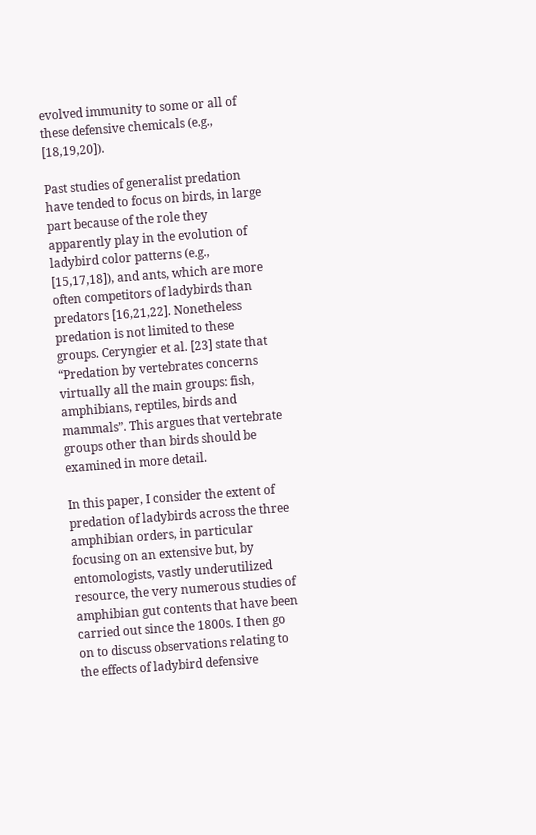evolved immunity to some or all of these defensive chemicals (e.g., [18,19,20]).

Past studies of generalist predation have tended to focus on birds, in large part because of the role they apparently play in the evolution of ladybird color patterns (e.g., [15,17,18]), and ants, which are more often competitors of ladybirds than predators [16,21,22]. Nonetheless predation is not limited to these groups. Ceryngier et al. [23] state that “Predation by vertebrates concerns virtually all the main groups: fish, amphibians, reptiles, birds and mammals”. This argues that vertebrate groups other than birds should be examined in more detail.

In this paper, I consider the extent of predation of ladybirds across the three amphibian orders, in particular focusing on an extensive but, by entomologists, vastly underutilized resource, the very numerous studies of amphibian gut contents that have been carried out since the 1800s. I then go on to discuss observations relating to the effects of ladybird defensive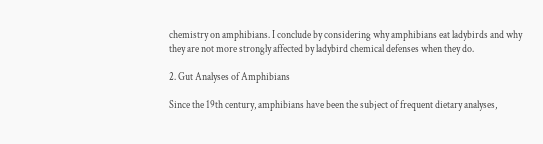chemistry on amphibians. I conclude by considering why amphibians eat ladybirds and why they are not more strongly affected by ladybird chemical defenses when they do.

2. Gut Analyses of Amphibians

Since the 19th century, amphibians have been the subject of frequent dietary analyses,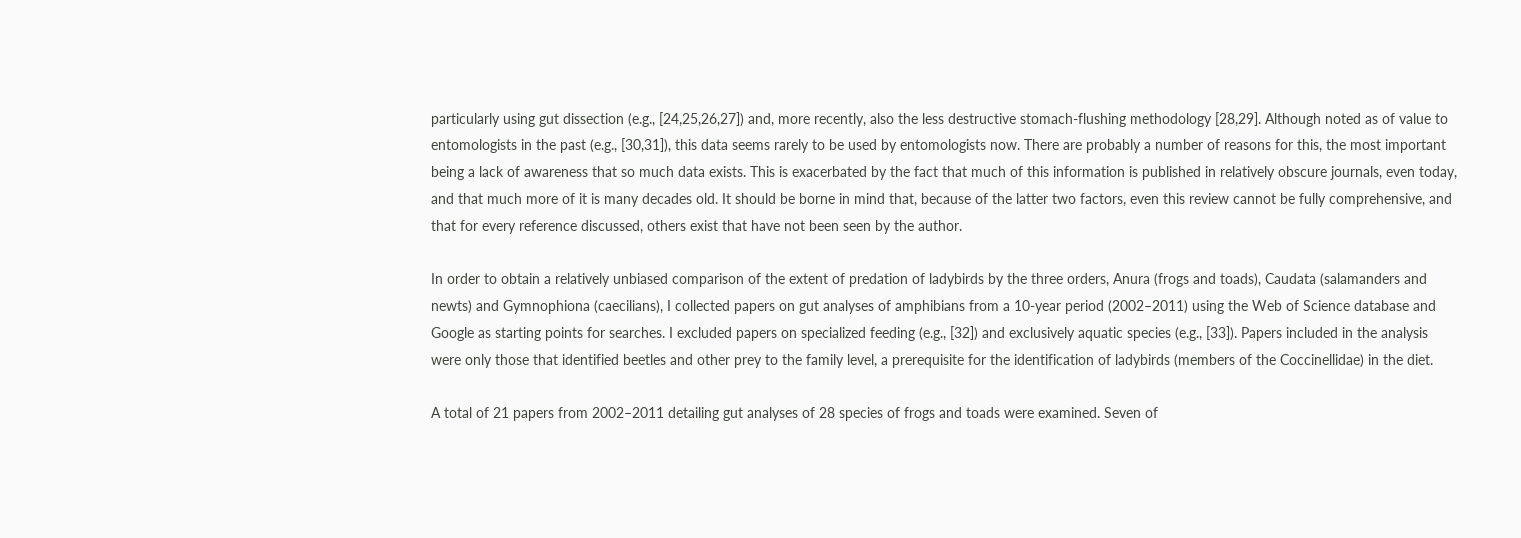particularly using gut dissection (e.g., [24,25,26,27]) and, more recently, also the less destructive stomach-flushing methodology [28,29]. Although noted as of value to entomologists in the past (e.g., [30,31]), this data seems rarely to be used by entomologists now. There are probably a number of reasons for this, the most important being a lack of awareness that so much data exists. This is exacerbated by the fact that much of this information is published in relatively obscure journals, even today, and that much more of it is many decades old. It should be borne in mind that, because of the latter two factors, even this review cannot be fully comprehensive, and that for every reference discussed, others exist that have not been seen by the author.

In order to obtain a relatively unbiased comparison of the extent of predation of ladybirds by the three orders, Anura (frogs and toads), Caudata (salamanders and newts) and Gymnophiona (caecilians), I collected papers on gut analyses of amphibians from a 10-year period (2002–2011) using the Web of Science database and Google as starting points for searches. I excluded papers on specialized feeding (e.g., [32]) and exclusively aquatic species (e.g., [33]). Papers included in the analysis were only those that identified beetles and other prey to the family level, a prerequisite for the identification of ladybirds (members of the Coccinellidae) in the diet.

A total of 21 papers from 2002–2011 detailing gut analyses of 28 species of frogs and toads were examined. Seven of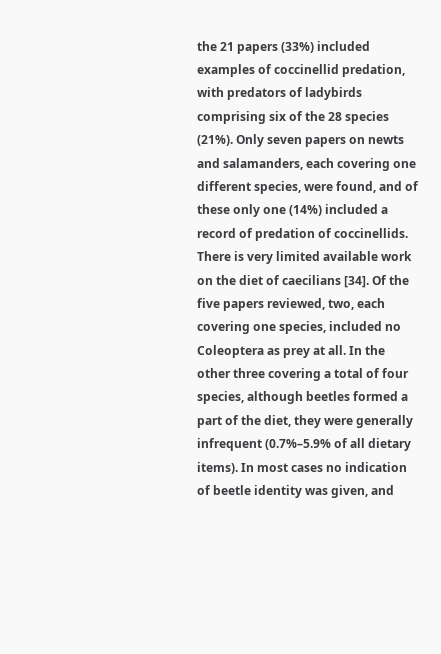the 21 papers (33%) included examples of coccinellid predation, with predators of ladybirds comprising six of the 28 species (21%). Only seven papers on newts and salamanders, each covering one different species, were found, and of these only one (14%) included a record of predation of coccinellids. There is very limited available work on the diet of caecilians [34]. Of the five papers reviewed, two, each covering one species, included no Coleoptera as prey at all. In the other three covering a total of four species, although beetles formed a part of the diet, they were generally infrequent (0.7%–5.9% of all dietary items). In most cases no indication of beetle identity was given, and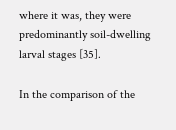where it was, they were predominantly soil-dwelling larval stages [35].

In the comparison of the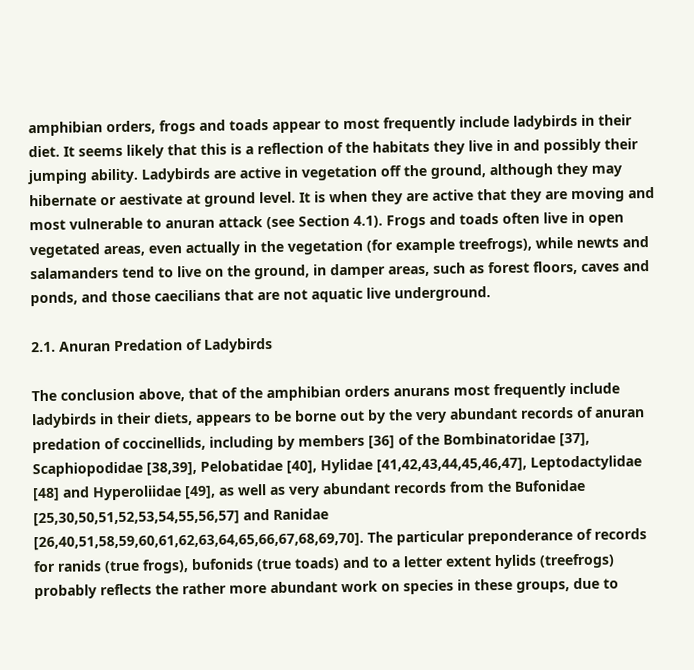amphibian orders, frogs and toads appear to most frequently include ladybirds in their diet. It seems likely that this is a reflection of the habitats they live in and possibly their jumping ability. Ladybirds are active in vegetation off the ground, although they may hibernate or aestivate at ground level. It is when they are active that they are moving and most vulnerable to anuran attack (see Section 4.1). Frogs and toads often live in open vegetated areas, even actually in the vegetation (for example treefrogs), while newts and salamanders tend to live on the ground, in damper areas, such as forest floors, caves and ponds, and those caecilians that are not aquatic live underground.

2.1. Anuran Predation of Ladybirds

The conclusion above, that of the amphibian orders anurans most frequently include ladybirds in their diets, appears to be borne out by the very abundant records of anuran predation of coccinellids, including by members [36] of the Bombinatoridae [37], Scaphiopodidae [38,39], Pelobatidae [40], Hylidae [41,42,43,44,45,46,47], Leptodactylidae [48] and Hyperoliidae [49], as well as very abundant records from the Bufonidae [25,30,50,51,52,53,54,55,56,57] and Ranidae [26,40,51,58,59,60,61,62,63,64,65,66,67,68,69,70]. The particular preponderance of records for ranids (true frogs), bufonids (true toads) and to a letter extent hylids (treefrogs) probably reflects the rather more abundant work on species in these groups, due to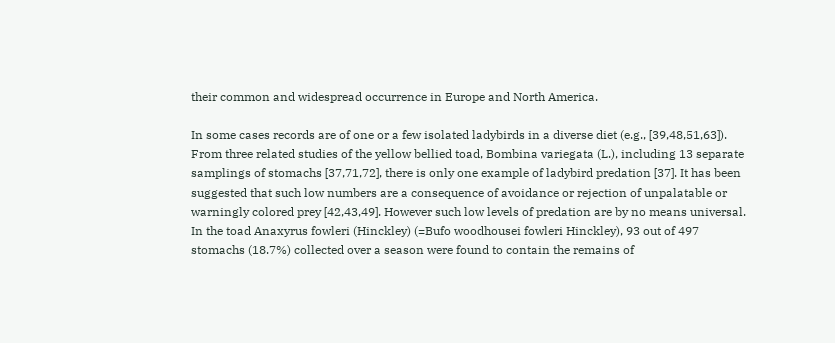their common and widespread occurrence in Europe and North America.

In some cases records are of one or a few isolated ladybirds in a diverse diet (e.g., [39,48,51,63]). From three related studies of the yellow bellied toad, Bombina variegata (L.), including 13 separate samplings of stomachs [37,71,72], there is only one example of ladybird predation [37]. It has been suggested that such low numbers are a consequence of avoidance or rejection of unpalatable or warningly colored prey [42,43,49]. However such low levels of predation are by no means universal. In the toad Anaxyrus fowleri (Hinckley) (=Bufo woodhousei fowleri Hinckley), 93 out of 497 stomachs (18.7%) collected over a season were found to contain the remains of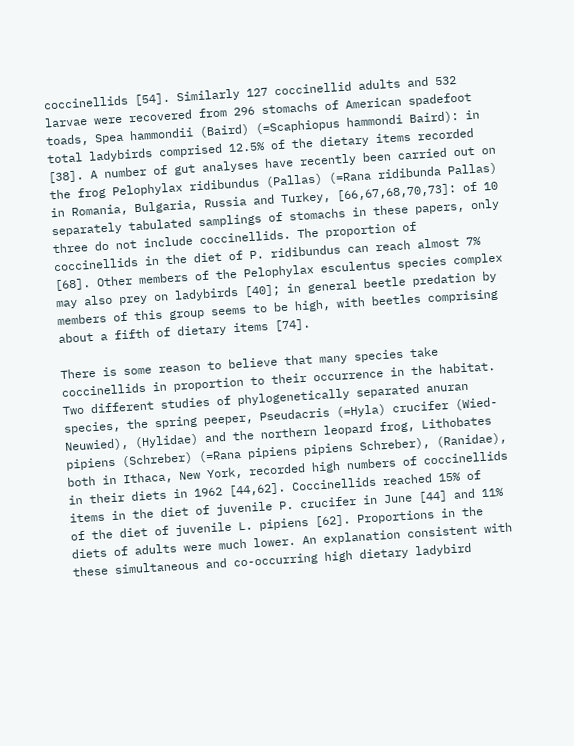coccinellids [54]. Similarly 127 coccinellid adults and 532 larvae were recovered from 296 stomachs of American spadefoot toads, Spea hammondii (Baird) (=Scaphiopus hammondi Baird): in total ladybirds comprised 12.5% of the dietary items recorded [38]. A number of gut analyses have recently been carried out on the frog Pelophylax ridibundus (Pallas) (=Rana ridibunda Pallas) in Romania, Bulgaria, Russia and Turkey, [66,67,68,70,73]: of 10 separately tabulated samplings of stomachs in these papers, only three do not include coccinellids. The proportion of coccinellids in the diet of P. ridibundus can reach almost 7% [68]. Other members of the Pelophylax esculentus species complex may also prey on ladybirds [40]; in general beetle predation by members of this group seems to be high, with beetles comprising about a fifth of dietary items [74].

There is some reason to believe that many species take coccinellids in proportion to their occurrence in the habitat. Two different studies of phylogenetically separated anuran species, the spring peeper, Pseudacris (=Hyla) crucifer (Wied-Neuwied), (Hylidae) and the northern leopard frog, Lithobates pipiens (Schreber) (=Rana pipiens pipiens Schreber), (Ranidae), both in Ithaca, New York, recorded high numbers of coccinellids in their diets in 1962 [44,62]. Coccinellids reached 15% of items in the diet of juvenile P. crucifer in June [44] and 11% of the diet of juvenile L. pipiens [62]. Proportions in the diets of adults were much lower. An explanation consistent with these simultaneous and co-occurring high dietary ladybird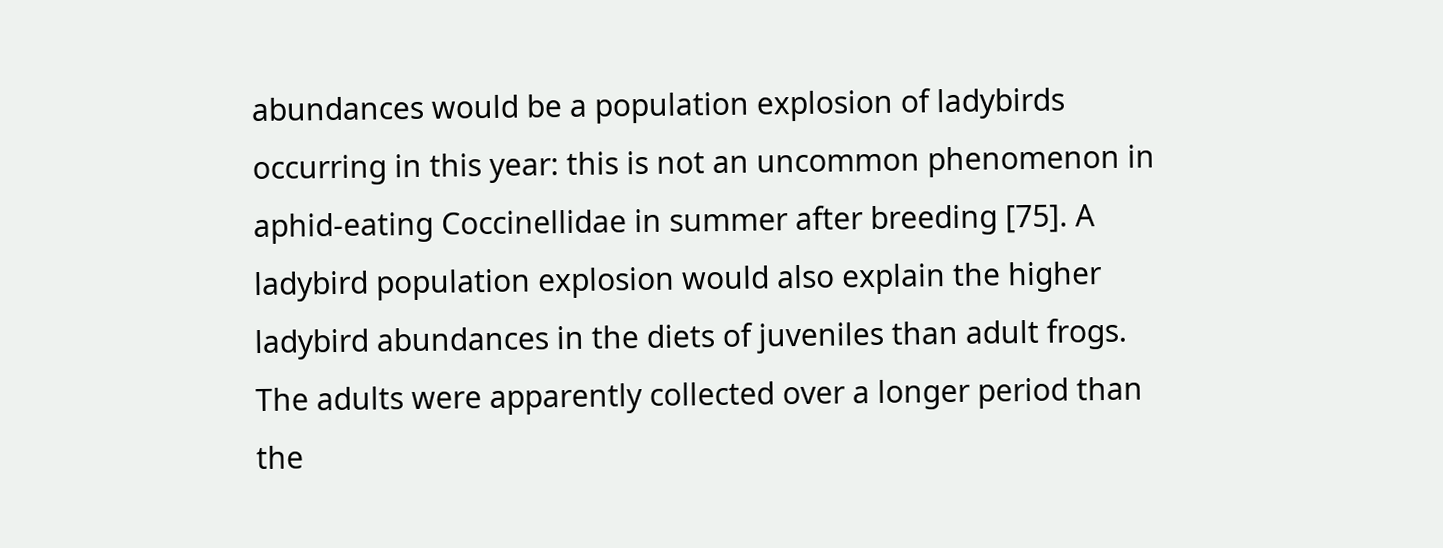abundances would be a population explosion of ladybirds occurring in this year: this is not an uncommon phenomenon in aphid-eating Coccinellidae in summer after breeding [75]. A ladybird population explosion would also explain the higher ladybird abundances in the diets of juveniles than adult frogs. The adults were apparently collected over a longer period than the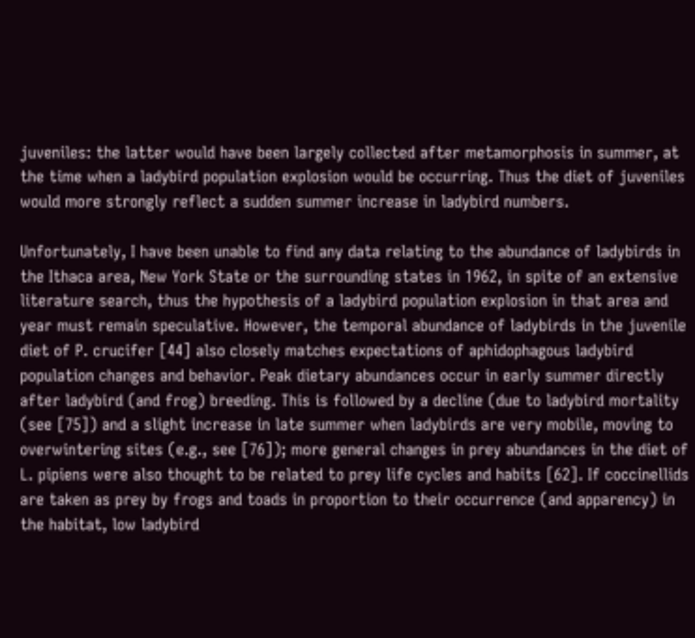juveniles: the latter would have been largely collected after metamorphosis in summer, at the time when a ladybird population explosion would be occurring. Thus the diet of juveniles would more strongly reflect a sudden summer increase in ladybird numbers.

Unfortunately, I have been unable to find any data relating to the abundance of ladybirds in the Ithaca area, New York State or the surrounding states in 1962, in spite of an extensive literature search, thus the hypothesis of a ladybird population explosion in that area and year must remain speculative. However, the temporal abundance of ladybirds in the juvenile diet of P. crucifer [44] also closely matches expectations of aphidophagous ladybird population changes and behavior. Peak dietary abundances occur in early summer directly after ladybird (and frog) breeding. This is followed by a decline (due to ladybird mortality (see [75]) and a slight increase in late summer when ladybirds are very mobile, moving to overwintering sites (e.g., see [76]); more general changes in prey abundances in the diet of L. pipiens were also thought to be related to prey life cycles and habits [62]. If coccinellids are taken as prey by frogs and toads in proportion to their occurrence (and apparency) in the habitat, low ladybird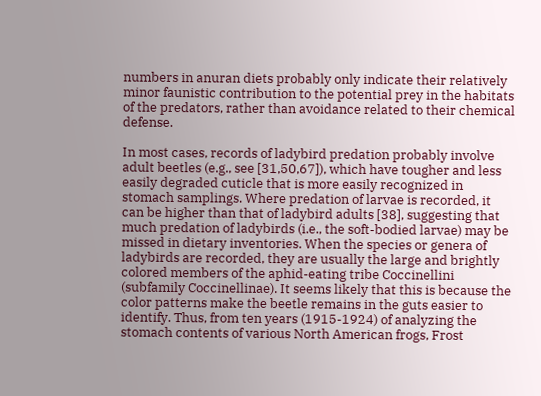numbers in anuran diets probably only indicate their relatively minor faunistic contribution to the potential prey in the habitats of the predators, rather than avoidance related to their chemical defense.

In most cases, records of ladybird predation probably involve adult beetles (e.g., see [31,50,67]), which have tougher and less easily degraded cuticle that is more easily recognized in stomach samplings. Where predation of larvae is recorded, it can be higher than that of ladybird adults [38], suggesting that much predation of ladybirds (i.e., the soft-bodied larvae) may be missed in dietary inventories. When the species or genera of ladybirds are recorded, they are usually the large and brightly colored members of the aphid-eating tribe Coccinellini (subfamily Coccinellinae). It seems likely that this is because the color patterns make the beetle remains in the guts easier to identify. Thus, from ten years (1915-1924) of analyzing the stomach contents of various North American frogs, Frost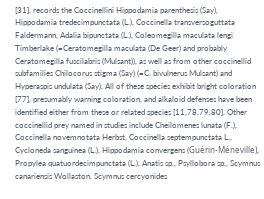[31], records the Coccinellini Hippodamia parenthesis (Say), Hippodamia tredecimpunctata (L.), Coccinella transversoguttata Faldermann, Adalia bipunctata (L.), Coleomegilla maculata lengi Timberlake (=Ceratomegilla maculata (De Geer) and probably Ceratomegilla fuscilabris (Mulsant)), as well as from other coccinellid subfamilies Chilocorus stigma (Say) (=C. bivulnerus Mulsant) and Hyperaspis undulata (Say). All of these species exhibit bright coloration [77], presumably warning coloration, and alkaloid defenses have been identified either from these or related species [11,78,79,80]. Other coccinellid prey named in studies include Cheilomenes lunata (F.), Coccinella novemnotata Herbst, Coccinella septempunctata L., Cycloneda sanguinea (L.), Hippodamia convergens (Guérin-Méneville), Propylea quatuordecimpunctata (L.), Anatis sp., Psyllobora sp., Scymnus canariensis Wollaston, Scymnus cercyonides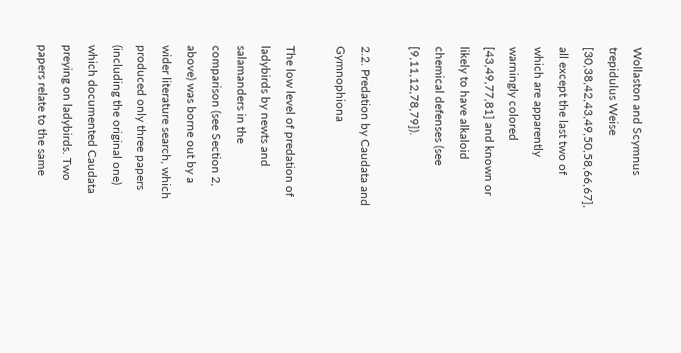Wollaston and Scymnus trepidulus Weise [30,38,42,43,49,50,58,66,67], all except the last two of which are apparently warningly colored [43,49,77,81] and known or likely to have alkaloid chemical defenses (see [9,11,12,78,79]).

2.2. Predation by Caudata and Gymnophiona

The low level of predation of ladybirds by newts and salamanders in the comparison (see Section 2, above) was borne out by a wider literature search, which produced only three papers (including the original one) which documented Caudata preying on ladybirds. Two papers relate to the same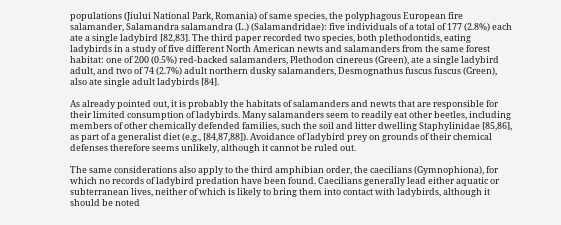populations (Jiului National Park, Romania) of same species, the polyphagous European fire salamander, Salamandra salamandra (L.) (Salamandridae): five individuals of a total of 177 (2.8%) each ate a single ladybird [82,83]. The third paper recorded two species, both plethodontids, eating ladybirds in a study of five different North American newts and salamanders from the same forest habitat: one of 200 (0.5%) red-backed salamanders, Plethodon cinereus (Green), ate a single ladybird adult, and two of 74 (2.7%) adult northern dusky salamanders, Desmognathus fuscus fuscus (Green), also ate single adult ladybirds [84].

As already pointed out, it is probably the habitats of salamanders and newts that are responsible for their limited consumption of ladybirds. Many salamanders seem to readily eat other beetles, including members of other chemically defended families, such the soil and litter dwelling Staphylinidae [85,86], as part of a generalist diet (e.g., [84,87,88]). Avoidance of ladybird prey on grounds of their chemical defenses therefore seems unlikely, although it cannot be ruled out.

The same considerations also apply to the third amphibian order, the caecilians (Gymnophiona), for which no records of ladybird predation have been found. Caecilians generally lead either aquatic or subterranean lives, neither of which is likely to bring them into contact with ladybirds, although it should be noted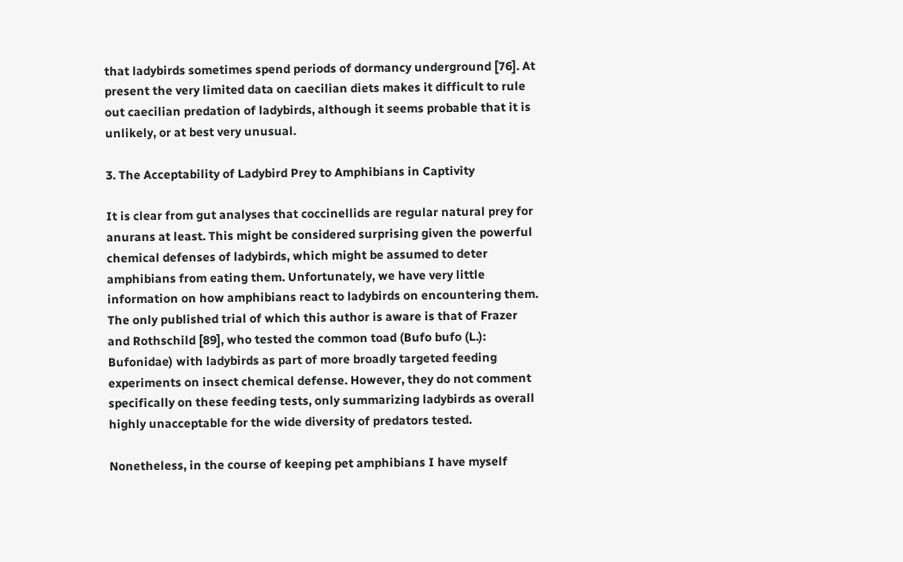that ladybirds sometimes spend periods of dormancy underground [76]. At present the very limited data on caecilian diets makes it difficult to rule out caecilian predation of ladybirds, although it seems probable that it is unlikely, or at best very unusual.

3. The Acceptability of Ladybird Prey to Amphibians in Captivity

It is clear from gut analyses that coccinellids are regular natural prey for anurans at least. This might be considered surprising given the powerful chemical defenses of ladybirds, which might be assumed to deter amphibians from eating them. Unfortunately, we have very little information on how amphibians react to ladybirds on encountering them. The only published trial of which this author is aware is that of Frazer and Rothschild [89], who tested the common toad (Bufo bufo (L.): Bufonidae) with ladybirds as part of more broadly targeted feeding experiments on insect chemical defense. However, they do not comment specifically on these feeding tests, only summarizing ladybirds as overall highly unacceptable for the wide diversity of predators tested.

Nonetheless, in the course of keeping pet amphibians I have myself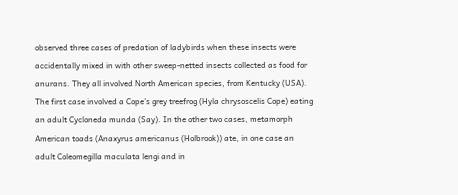observed three cases of predation of ladybirds when these insects were accidentally mixed in with other sweep-netted insects collected as food for anurans. They all involved North American species, from Kentucky (USA). The first case involved a Cope’s grey treefrog (Hyla chrysoscelis Cope) eating an adult Cycloneda munda (Say). In the other two cases, metamorph American toads (Anaxyrus americanus (Holbrook)) ate, in one case an adult Coleomegilla maculata lengi and in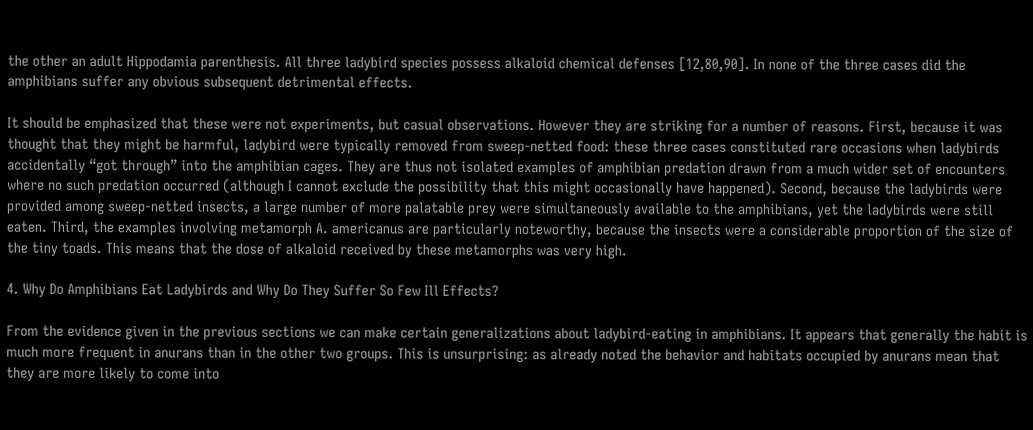the other an adult Hippodamia parenthesis. All three ladybird species possess alkaloid chemical defenses [12,80,90]. In none of the three cases did the amphibians suffer any obvious subsequent detrimental effects.

It should be emphasized that these were not experiments, but casual observations. However they are striking for a number of reasons. First, because it was thought that they might be harmful, ladybird were typically removed from sweep-netted food: these three cases constituted rare occasions when ladybirds accidentally “got through” into the amphibian cages. They are thus not isolated examples of amphibian predation drawn from a much wider set of encounters where no such predation occurred (although I cannot exclude the possibility that this might occasionally have happened). Second, because the ladybirds were provided among sweep-netted insects, a large number of more palatable prey were simultaneously available to the amphibians, yet the ladybirds were still eaten. Third, the examples involving metamorph A. americanus are particularly noteworthy, because the insects were a considerable proportion of the size of the tiny toads. This means that the dose of alkaloid received by these metamorphs was very high.

4. Why Do Amphibians Eat Ladybirds and Why Do They Suffer So Few Ill Effects?

From the evidence given in the previous sections we can make certain generalizations about ladybird-eating in amphibians. It appears that generally the habit is much more frequent in anurans than in the other two groups. This is unsurprising: as already noted the behavior and habitats occupied by anurans mean that they are more likely to come into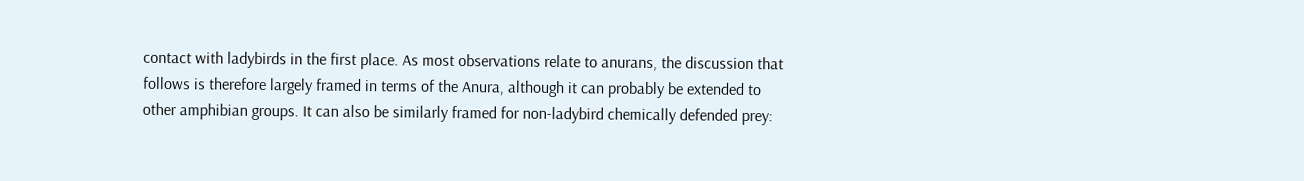contact with ladybirds in the first place. As most observations relate to anurans, the discussion that follows is therefore largely framed in terms of the Anura, although it can probably be extended to other amphibian groups. It can also be similarly framed for non-ladybird chemically defended prey: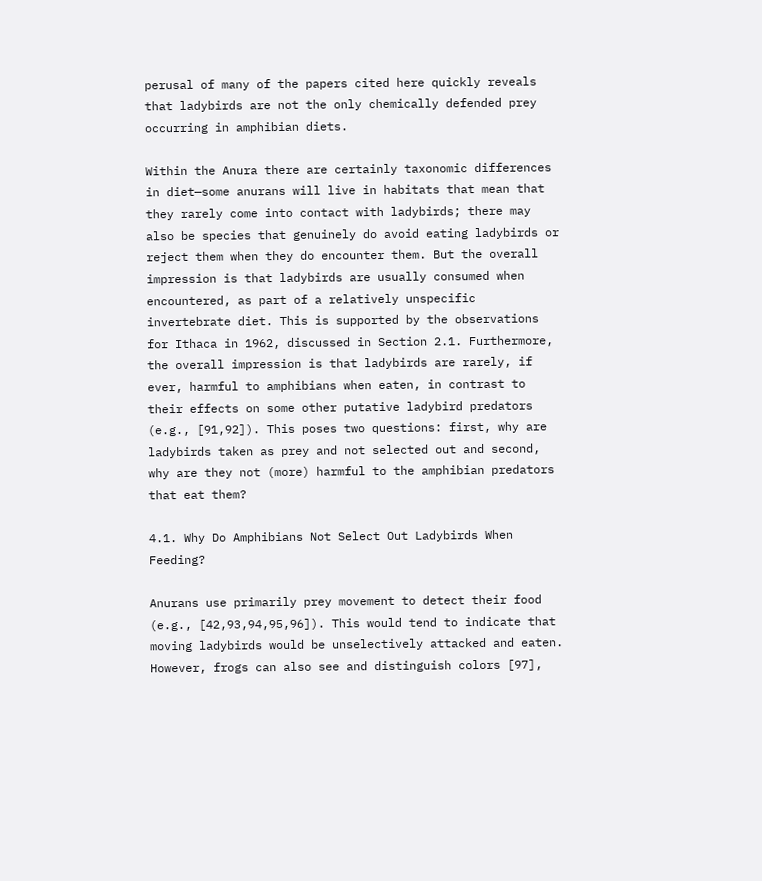perusal of many of the papers cited here quickly reveals that ladybirds are not the only chemically defended prey occurring in amphibian diets.

Within the Anura there are certainly taxonomic differences in diet—some anurans will live in habitats that mean that they rarely come into contact with ladybirds; there may also be species that genuinely do avoid eating ladybirds or reject them when they do encounter them. But the overall impression is that ladybirds are usually consumed when encountered, as part of a relatively unspecific invertebrate diet. This is supported by the observations for Ithaca in 1962, discussed in Section 2.1. Furthermore, the overall impression is that ladybirds are rarely, if ever, harmful to amphibians when eaten, in contrast to their effects on some other putative ladybird predators (e.g., [91,92]). This poses two questions: first, why are ladybirds taken as prey and not selected out and second, why are they not (more) harmful to the amphibian predators that eat them?

4.1. Why Do Amphibians Not Select Out Ladybirds When Feeding?

Anurans use primarily prey movement to detect their food (e.g., [42,93,94,95,96]). This would tend to indicate that moving ladybirds would be unselectively attacked and eaten. However, frogs can also see and distinguish colors [97],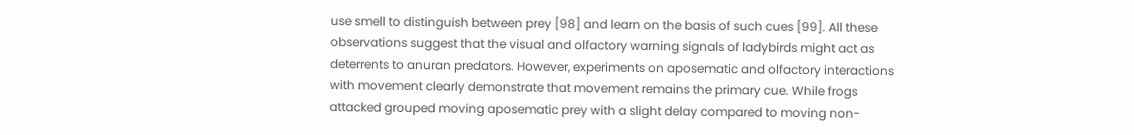use smell to distinguish between prey [98] and learn on the basis of such cues [99]. All these observations suggest that the visual and olfactory warning signals of ladybirds might act as deterrents to anuran predators. However, experiments on aposematic and olfactory interactions with movement clearly demonstrate that movement remains the primary cue. While frogs attacked grouped moving aposematic prey with a slight delay compared to moving non-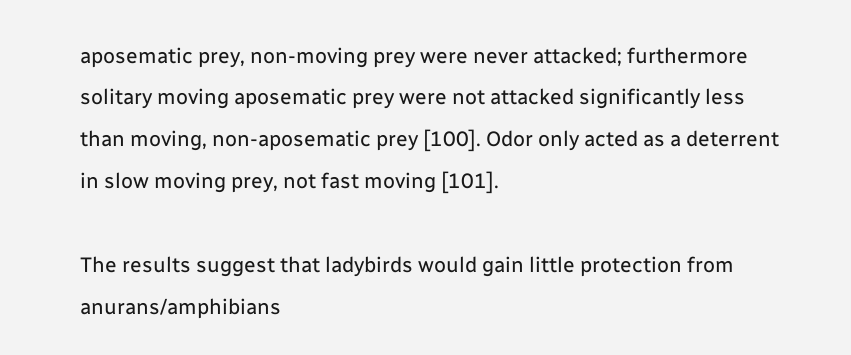aposematic prey, non-moving prey were never attacked; furthermore solitary moving aposematic prey were not attacked significantly less than moving, non-aposematic prey [100]. Odor only acted as a deterrent in slow moving prey, not fast moving [101].

The results suggest that ladybirds would gain little protection from anurans/amphibians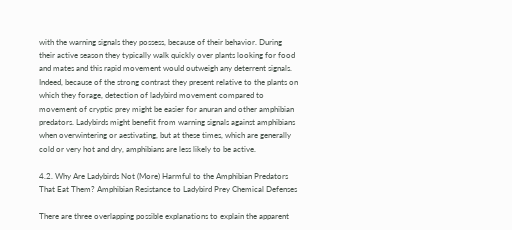with the warning signals they possess, because of their behavior. During their active season they typically walk quickly over plants looking for food and mates and this rapid movement would outweigh any deterrent signals. Indeed, because of the strong contrast they present relative to the plants on which they forage, detection of ladybird movement compared to movement of cryptic prey might be easier for anuran and other amphibian predators. Ladybirds might benefit from warning signals against amphibians when overwintering or aestivating, but at these times, which are generally cold or very hot and dry, amphibians are less likely to be active.

4.2. Why Are Ladybirds Not (More) Harmful to the Amphibian Predators That Eat Them? Amphibian Resistance to Ladybird Prey Chemical Defenses

There are three overlapping possible explanations to explain the apparent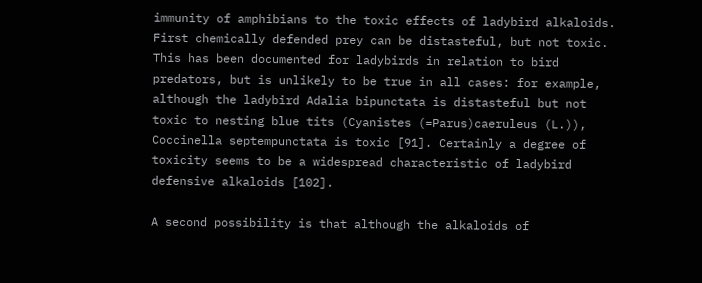immunity of amphibians to the toxic effects of ladybird alkaloids. First chemically defended prey can be distasteful, but not toxic. This has been documented for ladybirds in relation to bird predators, but is unlikely to be true in all cases: for example, although the ladybird Adalia bipunctata is distasteful but not toxic to nesting blue tits (Cyanistes (=Parus)caeruleus (L.)), Coccinella septempunctata is toxic [91]. Certainly a degree of toxicity seems to be a widespread characteristic of ladybird defensive alkaloids [102].

A second possibility is that although the alkaloids of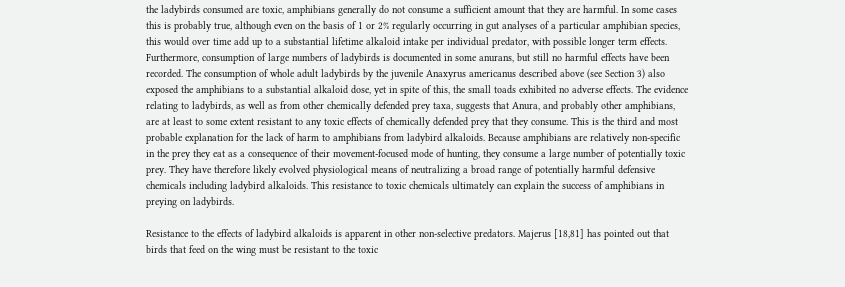the ladybirds consumed are toxic, amphibians generally do not consume a sufficient amount that they are harmful. In some cases this is probably true, although even on the basis of 1 or 2% regularly occurring in gut analyses of a particular amphibian species, this would over time add up to a substantial lifetime alkaloid intake per individual predator, with possible longer term effects. Furthermore, consumption of large numbers of ladybirds is documented in some anurans, but still no harmful effects have been recorded. The consumption of whole adult ladybirds by the juvenile Anaxyrus americanus described above (see Section 3) also exposed the amphibians to a substantial alkaloid dose, yet in spite of this, the small toads exhibited no adverse effects. The evidence relating to ladybirds, as well as from other chemically defended prey taxa, suggests that Anura, and probably other amphibians, are at least to some extent resistant to any toxic effects of chemically defended prey that they consume. This is the third and most probable explanation for the lack of harm to amphibians from ladybird alkaloids. Because amphibians are relatively non-specific in the prey they eat as a consequence of their movement-focused mode of hunting, they consume a large number of potentially toxic prey. They have therefore likely evolved physiological means of neutralizing a broad range of potentially harmful defensive chemicals including ladybird alkaloids. This resistance to toxic chemicals ultimately can explain the success of amphibians in preying on ladybirds.

Resistance to the effects of ladybird alkaloids is apparent in other non-selective predators. Majerus [18,81] has pointed out that birds that feed on the wing must be resistant to the toxic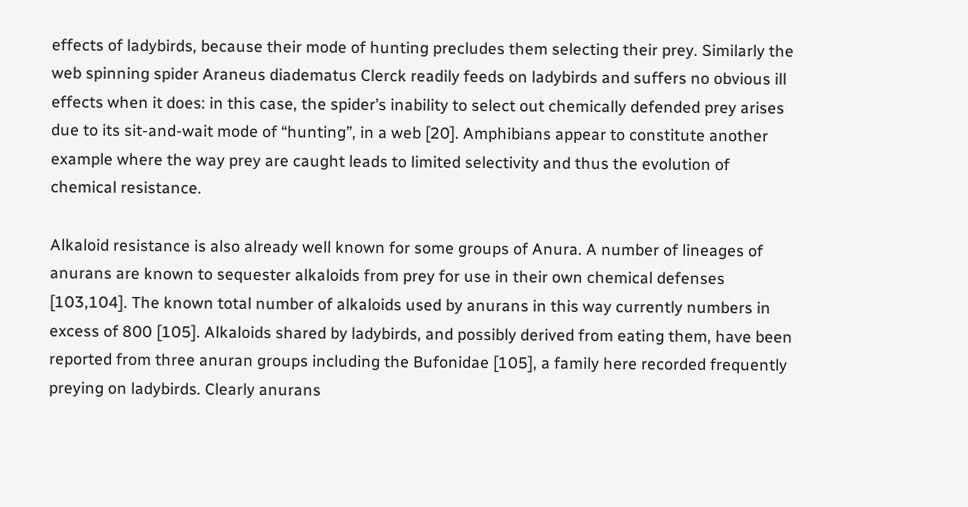effects of ladybirds, because their mode of hunting precludes them selecting their prey. Similarly the web spinning spider Araneus diadematus Clerck readily feeds on ladybirds and suffers no obvious ill effects when it does: in this case, the spider’s inability to select out chemically defended prey arises due to its sit-and-wait mode of “hunting”, in a web [20]. Amphibians appear to constitute another example where the way prey are caught leads to limited selectivity and thus the evolution of chemical resistance.

Alkaloid resistance is also already well known for some groups of Anura. A number of lineages of anurans are known to sequester alkaloids from prey for use in their own chemical defenses [103,104]. The known total number of alkaloids used by anurans in this way currently numbers in excess of 800 [105]. Alkaloids shared by ladybirds, and possibly derived from eating them, have been reported from three anuran groups including the Bufonidae [105], a family here recorded frequently preying on ladybirds. Clearly anurans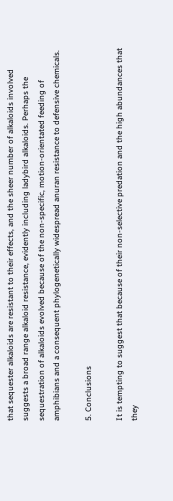that sequester alkaloids are resistant to their effects, and the sheer number of alkaloids involved suggests a broad range alkaloid resistance, evidently including ladybird alkaloids. Perhaps the sequestration of alkaloids evolved because of the non-specific, motion-orientated feeding of amphibians and a consequent phylogenetically widespread anuran resistance to defensive chemicals.

5. Conclusions

It is tempting to suggest that because of their non-selective predation and the high abundances that they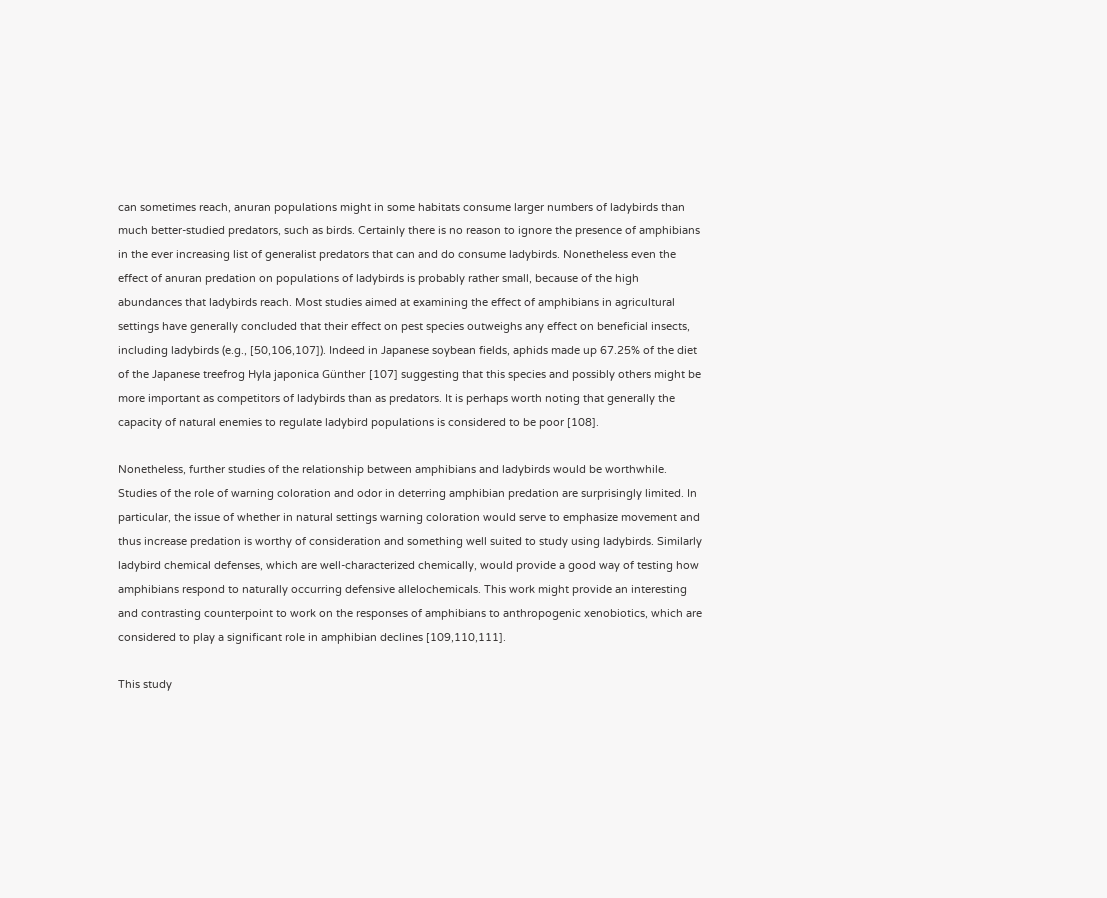can sometimes reach, anuran populations might in some habitats consume larger numbers of ladybirds than much better-studied predators, such as birds. Certainly there is no reason to ignore the presence of amphibians in the ever increasing list of generalist predators that can and do consume ladybirds. Nonetheless even the effect of anuran predation on populations of ladybirds is probably rather small, because of the high abundances that ladybirds reach. Most studies aimed at examining the effect of amphibians in agricultural settings have generally concluded that their effect on pest species outweighs any effect on beneficial insects, including ladybirds (e.g., [50,106,107]). Indeed in Japanese soybean fields, aphids made up 67.25% of the diet of the Japanese treefrog Hyla japonica Günther [107] suggesting that this species and possibly others might be more important as competitors of ladybirds than as predators. It is perhaps worth noting that generally the capacity of natural enemies to regulate ladybird populations is considered to be poor [108].

Nonetheless, further studies of the relationship between amphibians and ladybirds would be worthwhile. Studies of the role of warning coloration and odor in deterring amphibian predation are surprisingly limited. In particular, the issue of whether in natural settings warning coloration would serve to emphasize movement and thus increase predation is worthy of consideration and something well suited to study using ladybirds. Similarly ladybird chemical defenses, which are well-characterized chemically, would provide a good way of testing how amphibians respond to naturally occurring defensive allelochemicals. This work might provide an interesting and contrasting counterpoint to work on the responses of amphibians to anthropogenic xenobiotics, which are considered to play a significant role in amphibian declines [109,110,111].

This study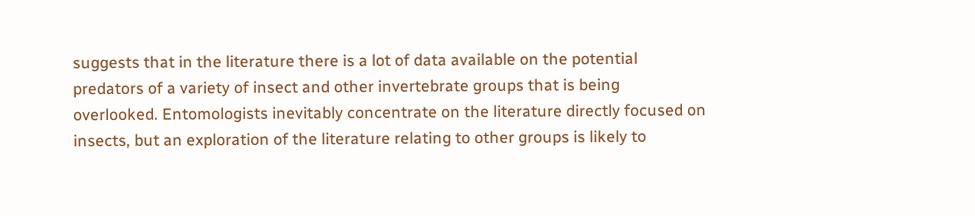suggests that in the literature there is a lot of data available on the potential predators of a variety of insect and other invertebrate groups that is being overlooked. Entomologists inevitably concentrate on the literature directly focused on insects, but an exploration of the literature relating to other groups is likely to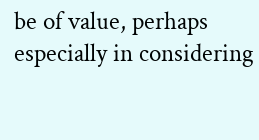be of value, perhaps especially in considering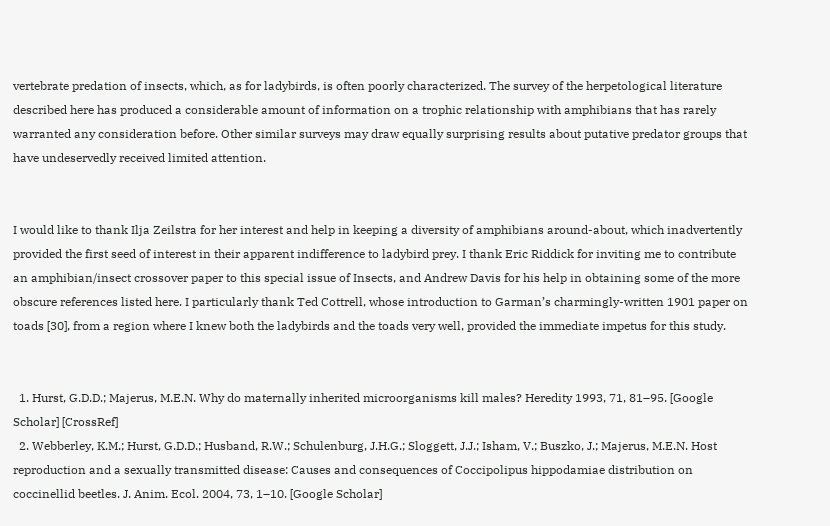vertebrate predation of insects, which, as for ladybirds, is often poorly characterized. The survey of the herpetological literature described here has produced a considerable amount of information on a trophic relationship with amphibians that has rarely warranted any consideration before. Other similar surveys may draw equally surprising results about putative predator groups that have undeservedly received limited attention.


I would like to thank Ilja Zeilstra for her interest and help in keeping a diversity of amphibians around-about, which inadvertently provided the first seed of interest in their apparent indifference to ladybird prey. I thank Eric Riddick for inviting me to contribute an amphibian/insect crossover paper to this special issue of Insects, and Andrew Davis for his help in obtaining some of the more obscure references listed here. I particularly thank Ted Cottrell, whose introduction to Garman’s charmingly-written 1901 paper on toads [30], from a region where I knew both the ladybirds and the toads very well, provided the immediate impetus for this study.


  1. Hurst, G.D.D.; Majerus, M.E.N. Why do maternally inherited microorganisms kill males? Heredity 1993, 71, 81–95. [Google Scholar] [CrossRef]
  2. Webberley, K.M.; Hurst, G.D.D.; Husband, R.W.; Schulenburg, J.H.G.; Sloggett, J.J.; Isham, V.; Buszko, J.; Majerus, M.E.N. Host reproduction and a sexually transmitted disease: Causes and consequences of Coccipolipus hippodamiae distribution on coccinellid beetles. J. Anim. Ecol. 2004, 73, 1–10. [Google Scholar]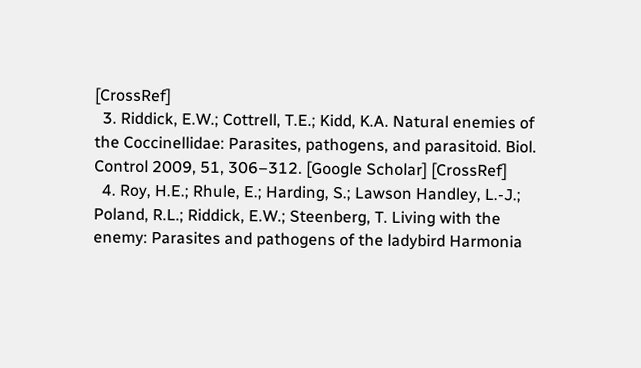[CrossRef]
  3. Riddick, E.W.; Cottrell, T.E.; Kidd, K.A. Natural enemies of the Coccinellidae: Parasites, pathogens, and parasitoid. Biol. Control 2009, 51, 306–312. [Google Scholar] [CrossRef]
  4. Roy, H.E.; Rhule, E.; Harding, S.; Lawson Handley, L.-J.; Poland, R.L.; Riddick, E.W.; Steenberg, T. Living with the enemy: Parasites and pathogens of the ladybird Harmonia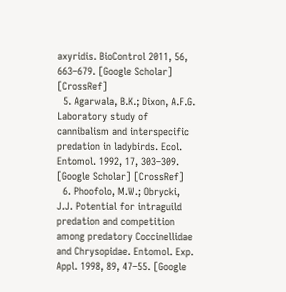axyridis. BioControl 2011, 56, 663–679. [Google Scholar] [CrossRef]
  5. Agarwala, B.K.; Dixon, A.F.G. Laboratory study of cannibalism and interspecific predation in ladybirds. Ecol. Entomol. 1992, 17, 303–309. [Google Scholar] [CrossRef]
  6. Phoofolo, M.W.; Obrycki, J.J. Potential for intraguild predation and competition among predatory Coccinellidae and Chrysopidae. Entomol. Exp. Appl. 1998, 89, 47–55. [Google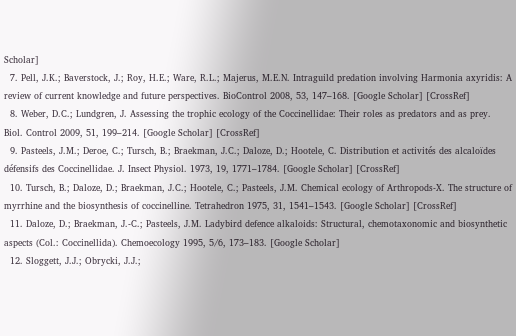Scholar]
  7. Pell, J.K.; Baverstock, J.; Roy, H.E.; Ware, R.L.; Majerus, M.E.N. Intraguild predation involving Harmonia axyridis: A review of current knowledge and future perspectives. BioControl 2008, 53, 147–168. [Google Scholar] [CrossRef]
  8. Weber, D.C.; Lundgren, J. Assessing the trophic ecology of the Coccinellidae: Their roles as predators and as prey. Biol. Control 2009, 51, 199–214. [Google Scholar] [CrossRef]
  9. Pasteels, J.M.; Deroe, C.; Tursch, B.; Braekman, J.C.; Daloze, D.; Hootele, C. Distribution et activités des alcaloïdes défensifs des Coccinellidae. J. Insect Physiol. 1973, 19, 1771–1784. [Google Scholar] [CrossRef]
  10. Tursch, B.; Daloze, D.; Braekman, J.C.; Hootele, C.; Pasteels, J.M. Chemical ecology of Arthropods-X. The structure of myrrhine and the biosynthesis of coccinelline. Tetrahedron 1975, 31, 1541–1543. [Google Scholar] [CrossRef]
  11. Daloze, D.; Braekman, J.-C.; Pasteels, J.M. Ladybird defence alkaloids: Structural, chemotaxonomic and biosynthetic aspects (Col.: Coccinellida). Chemoecology 1995, 5/6, 173–183. [Google Scholar]
  12. Sloggett, J.J.; Obrycki, J.J.;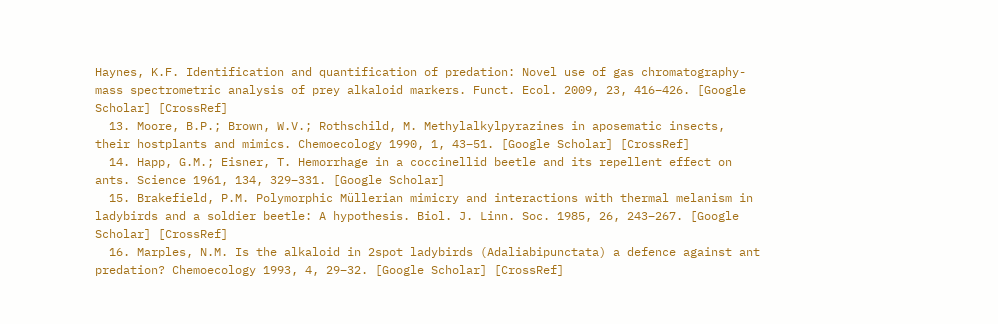Haynes, K.F. Identification and quantification of predation: Novel use of gas chromatography-mass spectrometric analysis of prey alkaloid markers. Funct. Ecol. 2009, 23, 416–426. [Google Scholar] [CrossRef]
  13. Moore, B.P.; Brown, W.V.; Rothschild, M. Methylalkylpyrazines in aposematic insects, their hostplants and mimics. Chemoecology 1990, 1, 43–51. [Google Scholar] [CrossRef]
  14. Happ, G.M.; Eisner, T. Hemorrhage in a coccinellid beetle and its repellent effect on ants. Science 1961, 134, 329–331. [Google Scholar]
  15. Brakefield, P.M. Polymorphic Müllerian mimicry and interactions with thermal melanism in ladybirds and a soldier beetle: A hypothesis. Biol. J. Linn. Soc. 1985, 26, 243–267. [Google Scholar] [CrossRef]
  16. Marples, N.M. Is the alkaloid in 2spot ladybirds (Adaliabipunctata) a defence against ant predation? Chemoecology 1993, 4, 29–32. [Google Scholar] [CrossRef]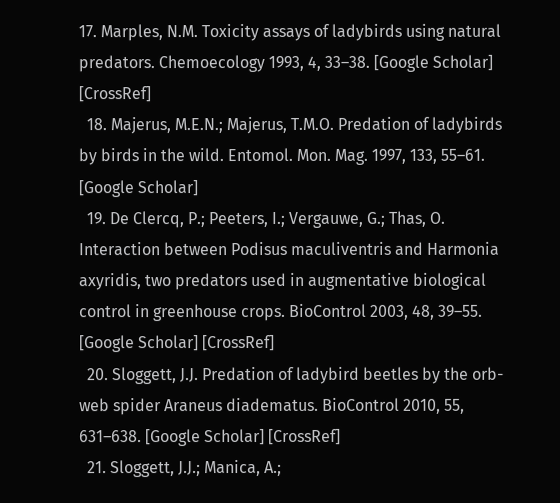17. Marples, N.M. Toxicity assays of ladybirds using natural predators. Chemoecology 1993, 4, 33–38. [Google Scholar] [CrossRef]
  18. Majerus, M.E.N.; Majerus, T.M.O. Predation of ladybirds by birds in the wild. Entomol. Mon. Mag. 1997, 133, 55–61. [Google Scholar]
  19. De Clercq, P.; Peeters, I.; Vergauwe, G.; Thas, O. Interaction between Podisus maculiventris and Harmonia axyridis, two predators used in augmentative biological control in greenhouse crops. BioControl 2003, 48, 39–55. [Google Scholar] [CrossRef]
  20. Sloggett, J.J. Predation of ladybird beetles by the orb-web spider Araneus diadematus. BioControl 2010, 55, 631–638. [Google Scholar] [CrossRef]
  21. Sloggett, J.J.; Manica, A.;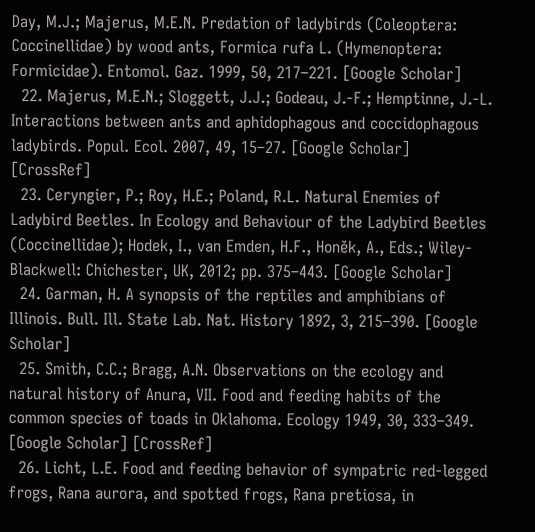Day, M.J.; Majerus, M.E.N. Predation of ladybirds (Coleoptera: Coccinellidae) by wood ants, Formica rufa L. (Hymenoptera: Formicidae). Entomol. Gaz. 1999, 50, 217–221. [Google Scholar]
  22. Majerus, M.E.N.; Sloggett, J.J.; Godeau, J.-F.; Hemptinne, J.-L. Interactions between ants and aphidophagous and coccidophagous ladybirds. Popul. Ecol. 2007, 49, 15–27. [Google Scholar] [CrossRef]
  23. Ceryngier, P.; Roy, H.E.; Poland, R.L. Natural Enemies of Ladybird Beetles. In Ecology and Behaviour of the Ladybird Beetles (Coccinellidae); Hodek, I., van Emden, H.F., Honěk, A., Eds.; Wiley-Blackwell: Chichester, UK, 2012; pp. 375–443. [Google Scholar]
  24. Garman, H. A synopsis of the reptiles and amphibians of Illinois. Bull. Ill. State Lab. Nat. History 1892, 3, 215–390. [Google Scholar]
  25. Smith, C.C.; Bragg, A.N. Observations on the ecology and natural history of Anura, VII. Food and feeding habits of the common species of toads in Oklahoma. Ecology 1949, 30, 333–349. [Google Scholar] [CrossRef]
  26. Licht, L.E. Food and feeding behavior of sympatric red-legged frogs, Rana aurora, and spotted frogs, Rana pretiosa, in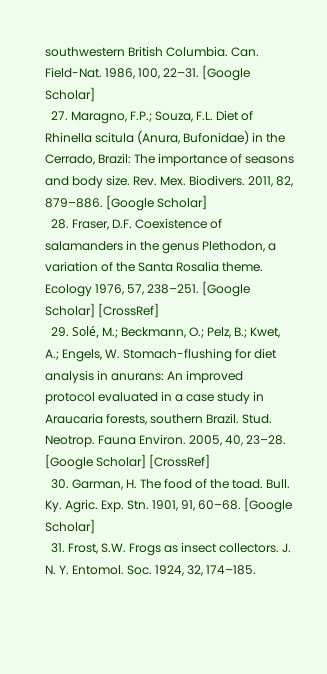southwestern British Columbia. Can. Field-Nat. 1986, 100, 22–31. [Google Scholar]
  27. Maragno, F.P.; Souza, F.L. Diet of Rhinella scitula (Anura, Bufonidae) in the Cerrado, Brazil: The importance of seasons and body size. Rev. Mex. Biodivers. 2011, 82, 879–886. [Google Scholar]
  28. Fraser, D.F. Coexistence of salamanders in the genus Plethodon, a variation of the Santa Rosalia theme. Ecology 1976, 57, 238–251. [Google Scholar] [CrossRef]
  29. Solé, M.; Beckmann, O.; Pelz, B.; Kwet, A.; Engels, W. Stomach-flushing for diet analysis in anurans: An improved protocol evaluated in a case study in Araucaria forests, southern Brazil. Stud. Neotrop. Fauna Environ. 2005, 40, 23–28. [Google Scholar] [CrossRef]
  30. Garman, H. The food of the toad. Bull. Ky. Agric. Exp. Stn. 1901, 91, 60–68. [Google Scholar]
  31. Frost, S.W. Frogs as insect collectors. J. N. Y. Entomol. Soc. 1924, 32, 174–185.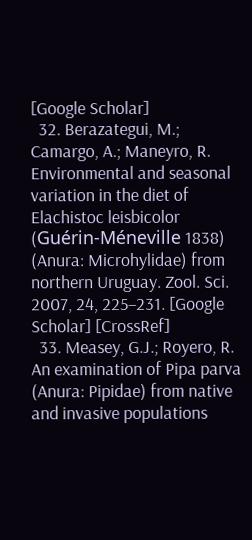[Google Scholar]
  32. Berazategui, M.; Camargo, A.; Maneyro, R. Environmental and seasonal variation in the diet of Elachistoc leisbicolor (Guérin-Méneville 1838) (Anura: Microhylidae) from northern Uruguay. Zool. Sci. 2007, 24, 225–231. [Google Scholar] [CrossRef]
  33. Measey, G.J.; Royero, R. An examination of Pipa parva (Anura: Pipidae) from native and invasive populations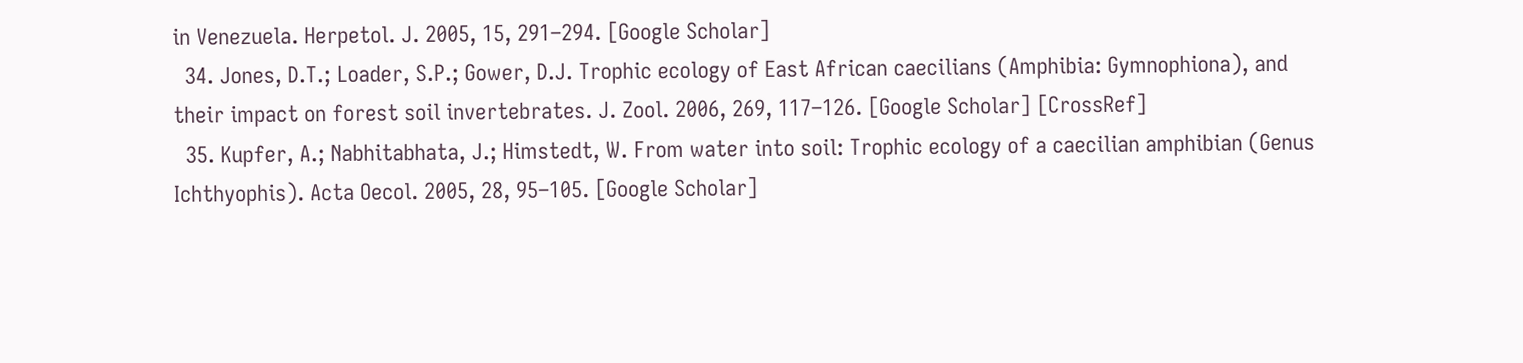in Venezuela. Herpetol. J. 2005, 15, 291–294. [Google Scholar]
  34. Jones, D.T.; Loader, S.P.; Gower, D.J. Trophic ecology of East African caecilians (Amphibia: Gymnophiona), and their impact on forest soil invertebrates. J. Zool. 2006, 269, 117–126. [Google Scholar] [CrossRef]
  35. Kupfer, A.; Nabhitabhata, J.; Himstedt, W. From water into soil: Trophic ecology of a caecilian amphibian (Genus Ichthyophis). Acta Oecol. 2005, 28, 95–105. [Google Scholar]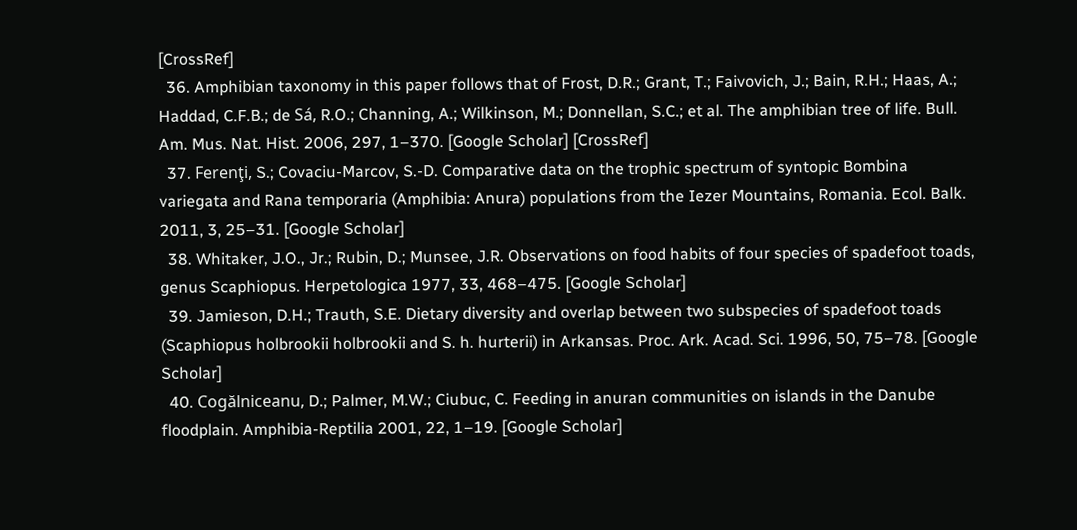[CrossRef]
  36. Amphibian taxonomy in this paper follows that of Frost, D.R.; Grant, T.; Faivovich, J.; Bain, R.H.; Haas, A.; Haddad, C.F.B.; de Sá, R.O.; Channing, A.; Wilkinson, M.; Donnellan, S.C.; et al. The amphibian tree of life. Bull. Am. Mus. Nat. Hist. 2006, 297, 1–370. [Google Scholar] [CrossRef]
  37. Ferenţi, S.; Covaciu-Marcov, S.-D. Comparative data on the trophic spectrum of syntopic Bombina variegata and Rana temporaria (Amphibia: Anura) populations from the Iezer Mountains, Romania. Ecol. Balk. 2011, 3, 25–31. [Google Scholar]
  38. Whitaker, J.O., Jr.; Rubin, D.; Munsee, J.R. Observations on food habits of four species of spadefoot toads, genus Scaphiopus. Herpetologica 1977, 33, 468–475. [Google Scholar]
  39. Jamieson, D.H.; Trauth, S.E. Dietary diversity and overlap between two subspecies of spadefoot toads (Scaphiopus holbrookii holbrookii and S. h. hurterii) in Arkansas. Proc. Ark. Acad. Sci. 1996, 50, 75–78. [Google Scholar]
  40. Cogălniceanu, D.; Palmer, M.W.; Ciubuc, C. Feeding in anuran communities on islands in the Danube floodplain. Amphibia-Reptilia 2001, 22, 1–19. [Google Scholar]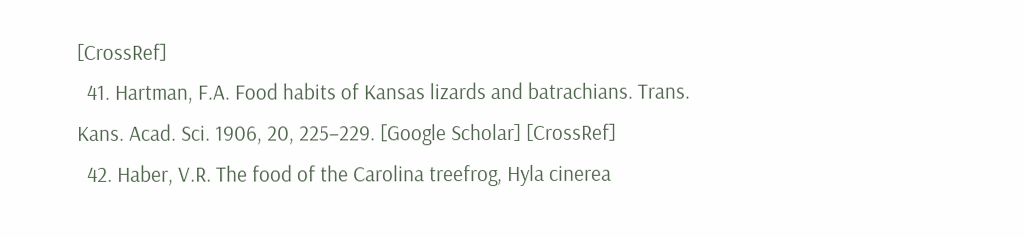[CrossRef]
  41. Hartman, F.A. Food habits of Kansas lizards and batrachians. Trans. Kans. Acad. Sci. 1906, 20, 225–229. [Google Scholar] [CrossRef]
  42. Haber, V.R. The food of the Carolina treefrog, Hyla cinerea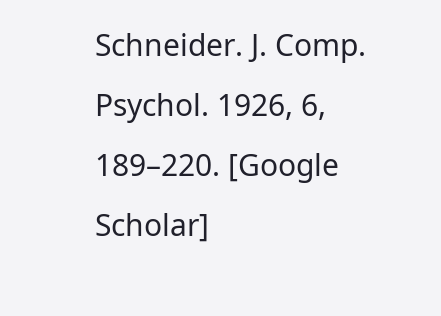Schneider. J. Comp. Psychol. 1926, 6, 189–220. [Google Scholar]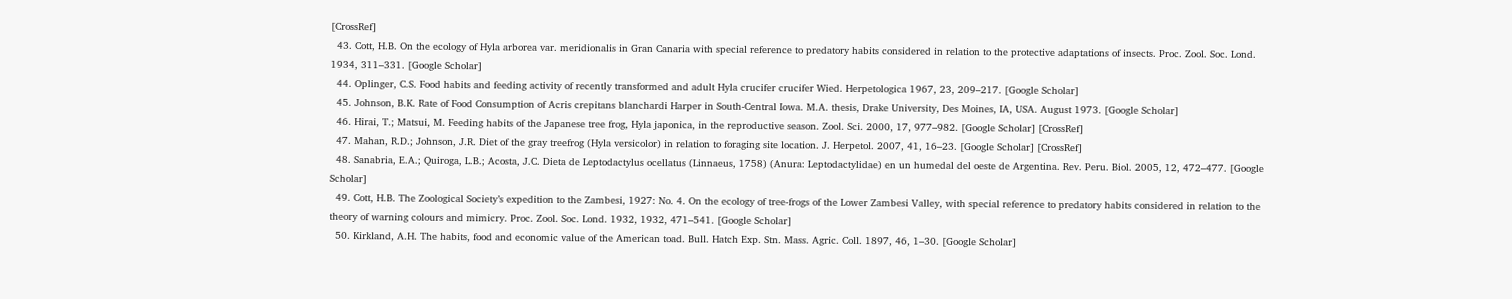[CrossRef]
  43. Cott, H.B. On the ecology of Hyla arborea var. meridionalis in Gran Canaria with special reference to predatory habits considered in relation to the protective adaptations of insects. Proc. Zool. Soc. Lond. 1934, 311–331. [Google Scholar]
  44. Oplinger, C.S. Food habits and feeding activity of recently transformed and adult Hyla crucifer crucifer Wied. Herpetologica 1967, 23, 209–217. [Google Scholar]
  45. Johnson, B.K. Rate of Food Consumption of Acris crepitans blanchardi Harper in South-Central Iowa. M.A. thesis, Drake University, Des Moines, IA, USA. August 1973. [Google Scholar]
  46. Hirai, T.; Matsui, M. Feeding habits of the Japanese tree frog, Hyla japonica, in the reproductive season. Zool. Sci. 2000, 17, 977–982. [Google Scholar] [CrossRef]
  47. Mahan, R.D.; Johnson, J.R. Diet of the gray treefrog (Hyla versicolor) in relation to foraging site location. J. Herpetol. 2007, 41, 16–23. [Google Scholar] [CrossRef]
  48. Sanabria, E.A.; Quiroga, L.B.; Acosta, J.C. Dieta de Leptodactylus ocellatus (Linnaeus, 1758) (Anura: Leptodactylidae) en un humedal del oeste de Argentina. Rev. Peru. Biol. 2005, 12, 472–477. [Google Scholar]
  49. Cott, H.B. The Zoological Society’s expedition to the Zambesi, 1927: No. 4. On the ecology of tree-frogs of the Lower Zambesi Valley, with special reference to predatory habits considered in relation to the theory of warning colours and mimicry. Proc. Zool. Soc. Lond. 1932, 1932, 471–541. [Google Scholar]
  50. Kirkland, A.H. The habits, food and economic value of the American toad. Bull. Hatch Exp. Stn. Mass. Agric. Coll. 1897, 46, 1–30. [Google Scholar]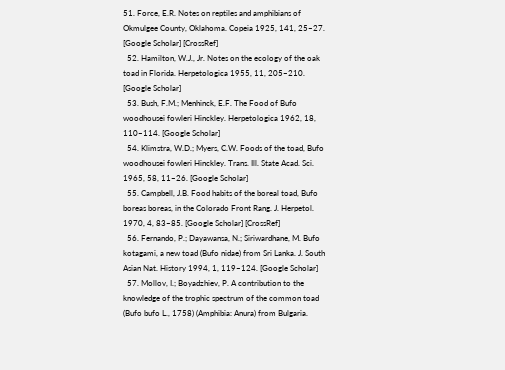51. Force, E.R. Notes on reptiles and amphibians of Okmulgee County, Oklahoma. Copeia 1925, 141, 25–27. [Google Scholar] [CrossRef]
  52. Hamilton, W.J., Jr. Notes on the ecology of the oak toad in Florida. Herpetologica 1955, 11, 205–210. [Google Scholar]
  53. Bush, F.M.; Menhinck, E.F. The Food of Bufo woodhousei fowleri Hinckley. Herpetologica 1962, 18, 110–114. [Google Scholar]
  54. Klimstra, W.D.; Myers, C.W. Foods of the toad, Bufo woodhousei fowleri Hinckley. Trans. Ill. State Acad. Sci. 1965, 58, 11–26. [Google Scholar]
  55. Campbell, J.B. Food habits of the boreal toad, Bufo boreas boreas, in the Colorado Front Rang. J. Herpetol. 1970, 4, 83–85. [Google Scholar] [CrossRef]
  56. Fernando, P.; Dayawansa, N.; Siriwardhane, M. Bufo kotagami, a new toad (Bufo nidae) from Sri Lanka. J. South Asian Nat. History 1994, 1, 119–124. [Google Scholar]
  57. Mollov, I.; Boyadzhiev, P. A contribution to the knowledge of the trophic spectrum of the common toad (Bufo bufo L., 1758) (Amphibia: Anura) from Bulgaria.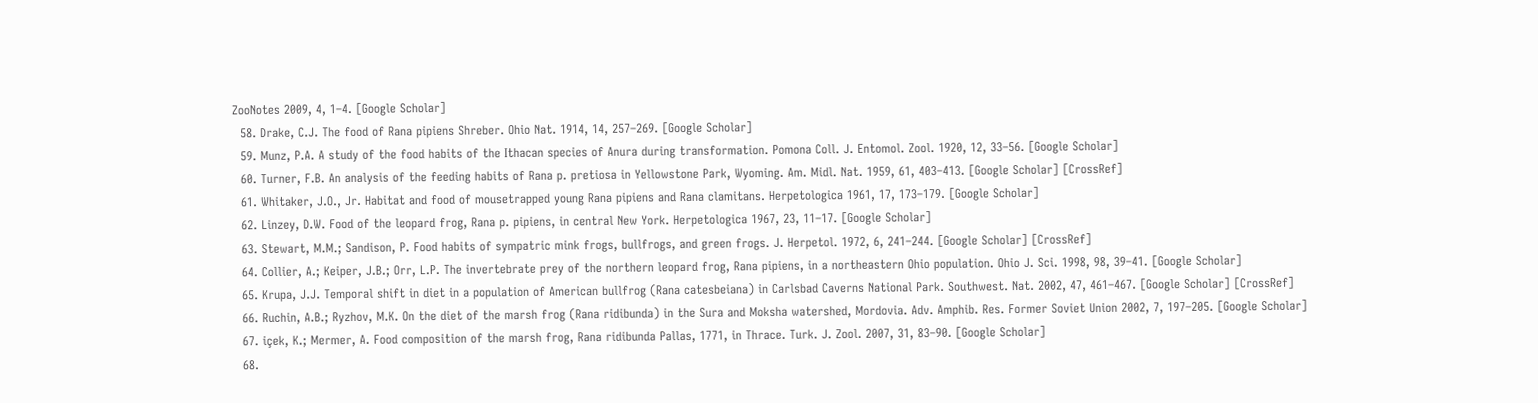ZooNotes 2009, 4, 1–4. [Google Scholar]
  58. Drake, C.J. The food of Rana pipiens Shreber. Ohio Nat. 1914, 14, 257–269. [Google Scholar]
  59. Munz, P.A. A study of the food habits of the Ithacan species of Anura during transformation. Pomona Coll. J. Entomol. Zool. 1920, 12, 33–56. [Google Scholar]
  60. Turner, F.B. An analysis of the feeding habits of Rana p. pretiosa in Yellowstone Park, Wyoming. Am. Midl. Nat. 1959, 61, 403–413. [Google Scholar] [CrossRef]
  61. Whitaker, J.O., Jr. Habitat and food of mousetrapped young Rana pipiens and Rana clamitans. Herpetologica 1961, 17, 173–179. [Google Scholar]
  62. Linzey, D.W. Food of the leopard frog, Rana p. pipiens, in central New York. Herpetologica 1967, 23, 11–17. [Google Scholar]
  63. Stewart, M.M.; Sandison, P. Food habits of sympatric mink frogs, bullfrogs, and green frogs. J. Herpetol. 1972, 6, 241–244. [Google Scholar] [CrossRef]
  64. Collier, A.; Keiper, J.B.; Orr, L.P. The invertebrate prey of the northern leopard frog, Rana pipiens, in a northeastern Ohio population. Ohio J. Sci. 1998, 98, 39–41. [Google Scholar]
  65. Krupa, J.J. Temporal shift in diet in a population of American bullfrog (Rana catesbeiana) in Carlsbad Caverns National Park. Southwest. Nat. 2002, 47, 461–467. [Google Scholar] [CrossRef]
  66. Ruchin, A.B.; Ryzhov, M.K. On the diet of the marsh frog (Rana ridibunda) in the Sura and Moksha watershed, Mordovia. Adv. Amphib. Res. Former Soviet Union 2002, 7, 197–205. [Google Scholar]
  67. içek, K.; Mermer, A. Food composition of the marsh frog, Rana ridibunda Pallas, 1771, in Thrace. Turk. J. Zool. 2007, 31, 83–90. [Google Scholar]
  68.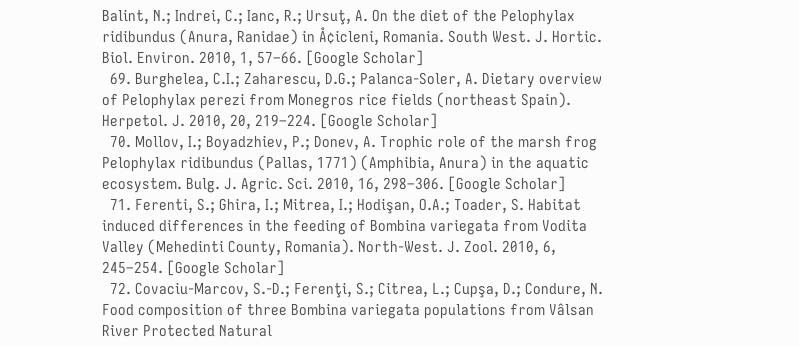Balint, N.; Indrei, C.; Ianc, R.; Ursuţ, A. On the diet of the Pelophylax ridibundus (Anura, Ranidae) in Å¢icleni, Romania. South West. J. Hortic. Biol. Environ. 2010, 1, 57–66. [Google Scholar]
  69. Burghelea, C.I.; Zaharescu, D.G.; Palanca-Soler, A. Dietary overview of Pelophylax perezi from Monegros rice fields (northeast Spain). Herpetol. J. 2010, 20, 219–224. [Google Scholar]
  70. Mollov, I.; Boyadzhiev, P.; Donev, A. Trophic role of the marsh frog Pelophylax ridibundus (Pallas, 1771) (Amphibia, Anura) in the aquatic ecosystem. Bulg. J. Agric. Sci. 2010, 16, 298–306. [Google Scholar]
  71. Ferenti, S.; Ghira, I.; Mitrea, I.; Hodişan, O.A.; Toader, S. Habitat induced differences in the feeding of Bombina variegata from Vodita Valley (Mehedinti County, Romania). North-West. J. Zool. 2010, 6, 245–254. [Google Scholar]
  72. Covaciu-Marcov, S.-D.; Ferenţi, S.; Citrea, L.; Cupşa, D.; Condure, N. Food composition of three Bombina variegata populations from Vâlsan River Protected Natural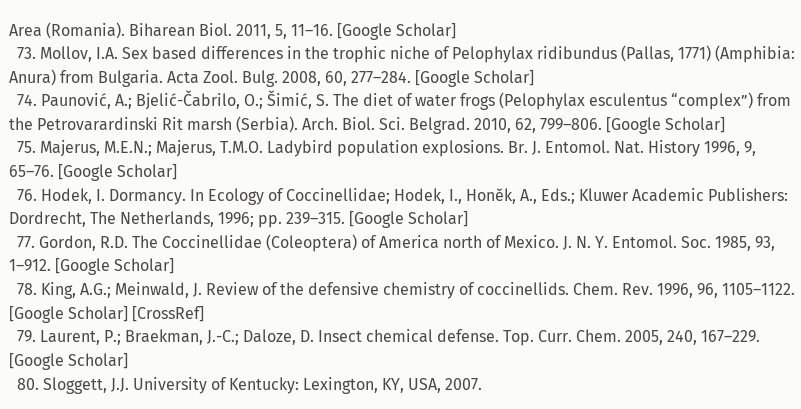Area (Romania). Biharean Biol. 2011, 5, 11–16. [Google Scholar]
  73. Mollov, I.A. Sex based differences in the trophic niche of Pelophylax ridibundus (Pallas, 1771) (Amphibia: Anura) from Bulgaria. Acta Zool. Bulg. 2008, 60, 277–284. [Google Scholar]
  74. Paunović, A.; Bjelić-Čabrilo, O.; Šimić, S. The diet of water frogs (Pelophylax esculentus “complex”) from the Petrovarardinski Rit marsh (Serbia). Arch. Biol. Sci. Belgrad. 2010, 62, 799–806. [Google Scholar]
  75. Majerus, M.E.N.; Majerus, T.M.O. Ladybird population explosions. Br. J. Entomol. Nat. History 1996, 9, 65–76. [Google Scholar]
  76. Hodek, I. Dormancy. In Ecology of Coccinellidae; Hodek, I., Honěk, A., Eds.; Kluwer Academic Publishers: Dordrecht, The Netherlands, 1996; pp. 239–315. [Google Scholar]
  77. Gordon, R.D. The Coccinellidae (Coleoptera) of America north of Mexico. J. N. Y. Entomol. Soc. 1985, 93, 1–912. [Google Scholar]
  78. King, A.G.; Meinwald, J. Review of the defensive chemistry of coccinellids. Chem. Rev. 1996, 96, 1105–1122. [Google Scholar] [CrossRef]
  79. Laurent, P.; Braekman, J.-C.; Daloze, D. Insect chemical defense. Top. Curr. Chem. 2005, 240, 167–229. [Google Scholar]
  80. Sloggett, J.J. University of Kentucky: Lexington, KY, USA, 2007.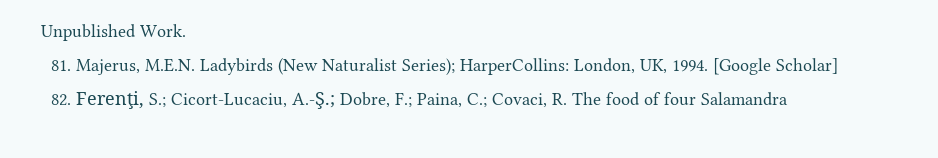Unpublished Work.
  81. Majerus, M.E.N. Ladybirds (New Naturalist Series); HarperCollins: London, UK, 1994. [Google Scholar]
  82. Ferenţi, S.; Cicort-Lucaciu, A.-Ş.; Dobre, F.; Paina, C.; Covaci, R. The food of four Salamandra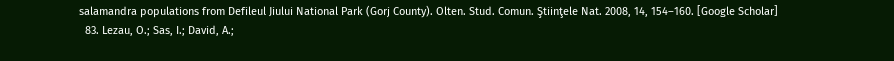salamandra populations from Defileul Jiului National Park (Gorj County). Olten. Stud. Comun. Ştiinţele Nat. 2008, 14, 154–160. [Google Scholar]
  83. Lezau, O.; Sas, I.; David, A.;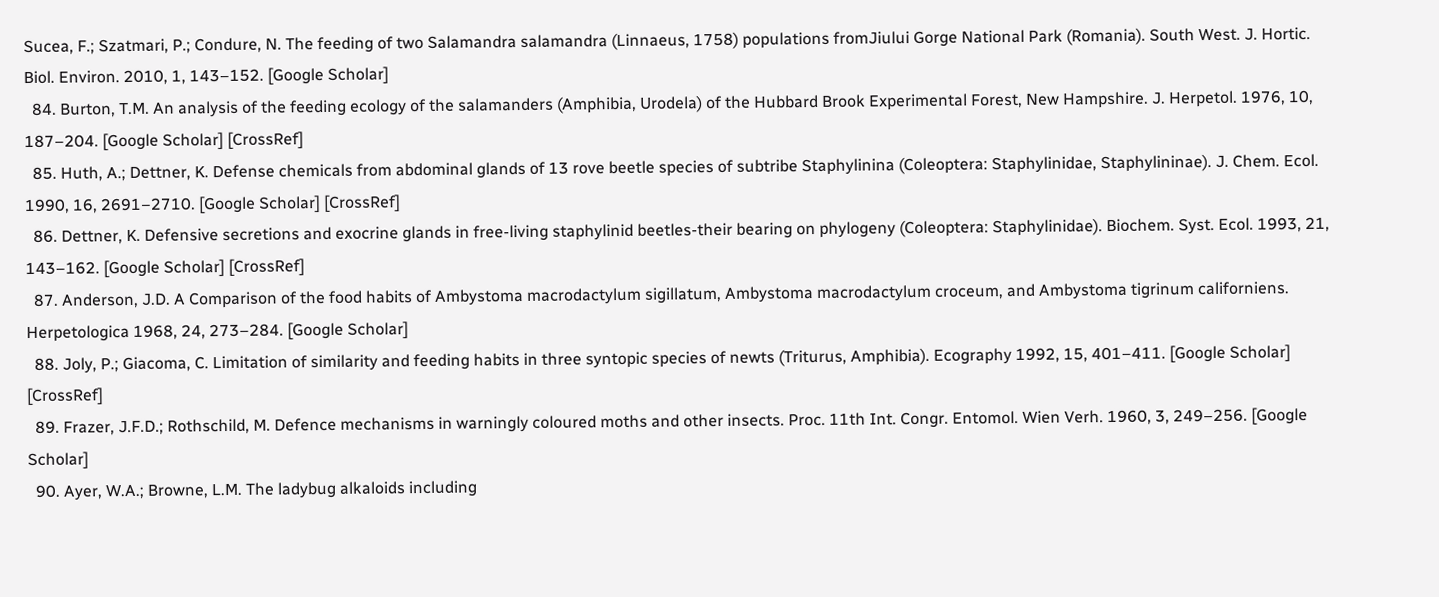Sucea, F.; Szatmari, P.; Condure, N. The feeding of two Salamandra salamandra (Linnaeus, 1758) populations fromJiului Gorge National Park (Romania). South West. J. Hortic. Biol. Environ. 2010, 1, 143–152. [Google Scholar]
  84. Burton, T.M. An analysis of the feeding ecology of the salamanders (Amphibia, Urodela) of the Hubbard Brook Experimental Forest, New Hampshire. J. Herpetol. 1976, 10, 187–204. [Google Scholar] [CrossRef]
  85. Huth, A.; Dettner, K. Defense chemicals from abdominal glands of 13 rove beetle species of subtribe Staphylinina (Coleoptera: Staphylinidae, Staphylininae). J. Chem. Ecol. 1990, 16, 2691–2710. [Google Scholar] [CrossRef]
  86. Dettner, K. Defensive secretions and exocrine glands in free-living staphylinid beetles-their bearing on phylogeny (Coleoptera: Staphylinidae). Biochem. Syst. Ecol. 1993, 21, 143–162. [Google Scholar] [CrossRef]
  87. Anderson, J.D. A Comparison of the food habits of Ambystoma macrodactylum sigillatum, Ambystoma macrodactylum croceum, and Ambystoma tigrinum californiens. Herpetologica 1968, 24, 273–284. [Google Scholar]
  88. Joly, P.; Giacoma, C. Limitation of similarity and feeding habits in three syntopic species of newts (Triturus, Amphibia). Ecography 1992, 15, 401–411. [Google Scholar] [CrossRef]
  89. Frazer, J.F.D.; Rothschild, M. Defence mechanisms in warningly coloured moths and other insects. Proc. 11th Int. Congr. Entomol. Wien Verh. 1960, 3, 249–256. [Google Scholar]
  90. Ayer, W.A.; Browne, L.M. The ladybug alkaloids including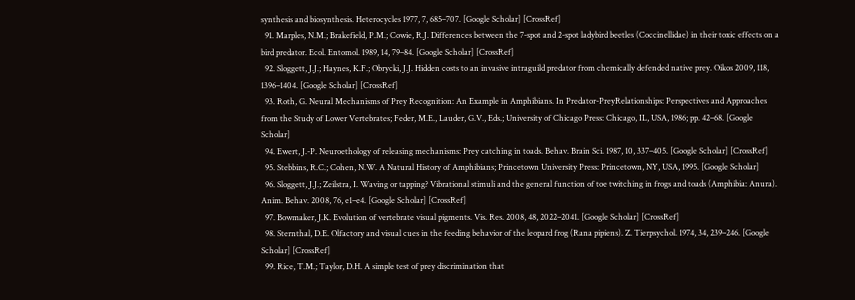synthesis and biosynthesis. Heterocycles 1977, 7, 685–707. [Google Scholar] [CrossRef]
  91. Marples, N.M.; Brakefield, P.M.; Cowie, R.J. Differences between the 7-spot and 2-spot ladybird beetles (Coccinellidae) in their toxic effects on a bird predator. Ecol. Entomol. 1989, 14, 79–84. [Google Scholar] [CrossRef]
  92. Sloggett, J.J.; Haynes, K.F.; Obrycki, J.J. Hidden costs to an invasive intraguild predator from chemically defended native prey. Oikos 2009, 118, 1396–1404. [Google Scholar] [CrossRef]
  93. Roth, G. Neural Mechanisms of Prey Recognition: An Example in Amphibians. In Predator-PreyRelationships: Perspectives and Approaches from the Study of Lower Vertebrates; Feder, M.E., Lauder, G.V., Eds.; University of Chicago Press: Chicago, IL, USA, 1986; pp. 42–68. [Google Scholar]
  94. Ewert, J.-P. Neuroethology of releasing mechanisms: Prey catching in toads. Behav. Brain Sci. 1987, 10, 337–405. [Google Scholar] [CrossRef]
  95. Stebbins, R.C.; Cohen, N.W. A Natural History of Amphibians; Princetown University Press: Princetown, NY, USA, 1995. [Google Scholar]
  96. Sloggett, J.J.; Zeilstra, I. Waving or tapping? Vibrational stimuli and the general function of toe twitching in frogs and toads (Amphibia: Anura). Anim. Behav. 2008, 76, e1–e4. [Google Scholar] [CrossRef]
  97. Bowmaker, J.K. Evolution of vertebrate visual pigments. Vis. Res. 2008, 48, 2022–2041. [Google Scholar] [CrossRef]
  98. Sternthal, D.E. Olfactory and visual cues in the feeding behavior of the leopard frog (Rana pipiens). Z. Tierpsychol. 1974, 34, 239–246. [Google Scholar] [CrossRef]
  99. Rice, T.M.; Taylor, D.H. A simple test of prey discrimination that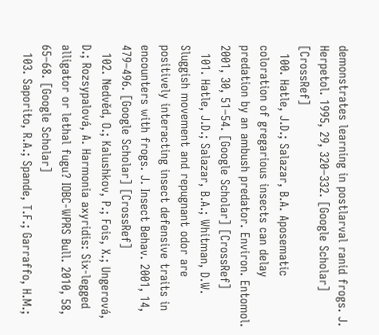demonstrates learning in postlarval ranid frogs. J. Herpetol. 1995, 29, 320–332. [Google Scholar] [CrossRef]
  100. Hatle, J.D.; Salazar, B.A. Aposematic coloration of gregarious insects can delay predation by an ambush predator. Environ. Entomol. 2001, 30, 51–54. [Google Scholar] [CrossRef]
  101. Hatle, J.D.; Salazar, B.A.; Whitman, D.W. Sluggish movement and repugnant odor are positively interacting insect defensive traits in encounters with frogs. J. Insect Behav. 2001, 14, 479–496. [Google Scholar] [CrossRef]
  102. Nedvěd, O.; Kalushkov, P.; Fois, X.; Ungerová, D.; Rozsypalová, A. Harmonia axyridis: Six-legged alligator or lethal fugu? IOBC-WPRS Bull. 2010, 58, 65–68. [Google Scholar]
  103. Saporito, R.A.; Spande, T.F.; Garraffo, H.M.;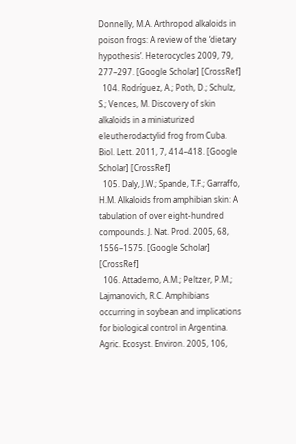Donnelly, M.A. Arthropod alkaloids in poison frogs: A review of the ‘dietary hypothesis’. Heterocycles 2009, 79, 277–297. [Google Scholar] [CrossRef]
  104. Rodríguez, A.; Poth, D.; Schulz, S.; Vences, M. Discovery of skin alkaloids in a miniaturized eleutherodactylid frog from Cuba. Biol. Lett. 2011, 7, 414–418. [Google Scholar] [CrossRef]
  105. Daly, J.W.; Spande, T.F.; Garraffo, H.M. Alkaloids from amphibian skin: A tabulation of over eight-hundred compounds. J. Nat. Prod. 2005, 68, 1556–1575. [Google Scholar] [CrossRef]
  106. Attademo, A.M.; Peltzer, P.M.; Lajmanovich, R.C. Amphibians occurring in soybean and implications for biological control in Argentina. Agric. Ecosyst. Environ. 2005, 106,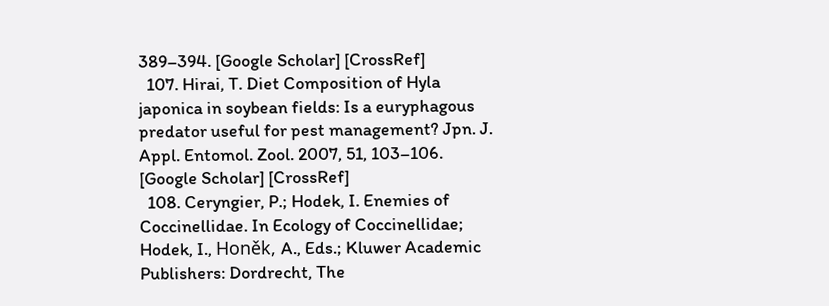389–394. [Google Scholar] [CrossRef]
  107. Hirai, T. Diet Composition of Hyla japonica in soybean fields: Is a euryphagous predator useful for pest management? Jpn. J. Appl. Entomol. Zool. 2007, 51, 103–106. [Google Scholar] [CrossRef]
  108. Ceryngier, P.; Hodek, I. Enemies of Coccinellidae. In Ecology of Coccinellidae; Hodek, I., Honěk, A., Eds.; Kluwer Academic Publishers: Dordrecht, The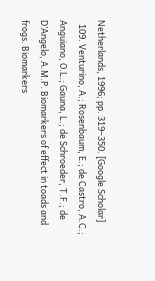Netherlands, 1996; pp. 319–350. [Google Scholar]
  109. Venturino, A.; Rosenbaum, E.; de Castro, A.C.; Anguiano, O.L.; Gauna, L.; de Schroeder, T.F.; de D’Angelo, A.M.P. Biomarkers of effect in toads and frogs. Biomarkers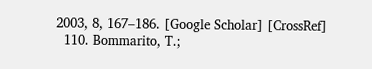2003, 8, 167–186. [Google Scholar] [CrossRef]
  110. Bommarito, T.;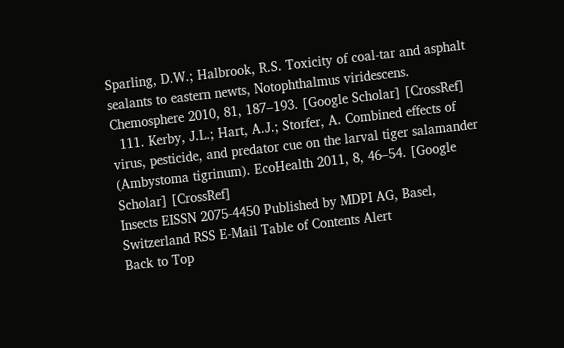Sparling, D.W.; Halbrook, R.S. Toxicity of coal-tar and asphalt sealants to eastern newts, Notophthalmus viridescens. Chemosphere 2010, 81, 187–193. [Google Scholar] [CrossRef]
  111. Kerby, J.L.; Hart, A.J.; Storfer, A. Combined effects of virus, pesticide, and predator cue on the larval tiger salamander (Ambystoma tigrinum). EcoHealth 2011, 8, 46–54. [Google Scholar] [CrossRef]
Insects EISSN 2075-4450 Published by MDPI AG, Basel, Switzerland RSS E-Mail Table of Contents Alert
Back to Top